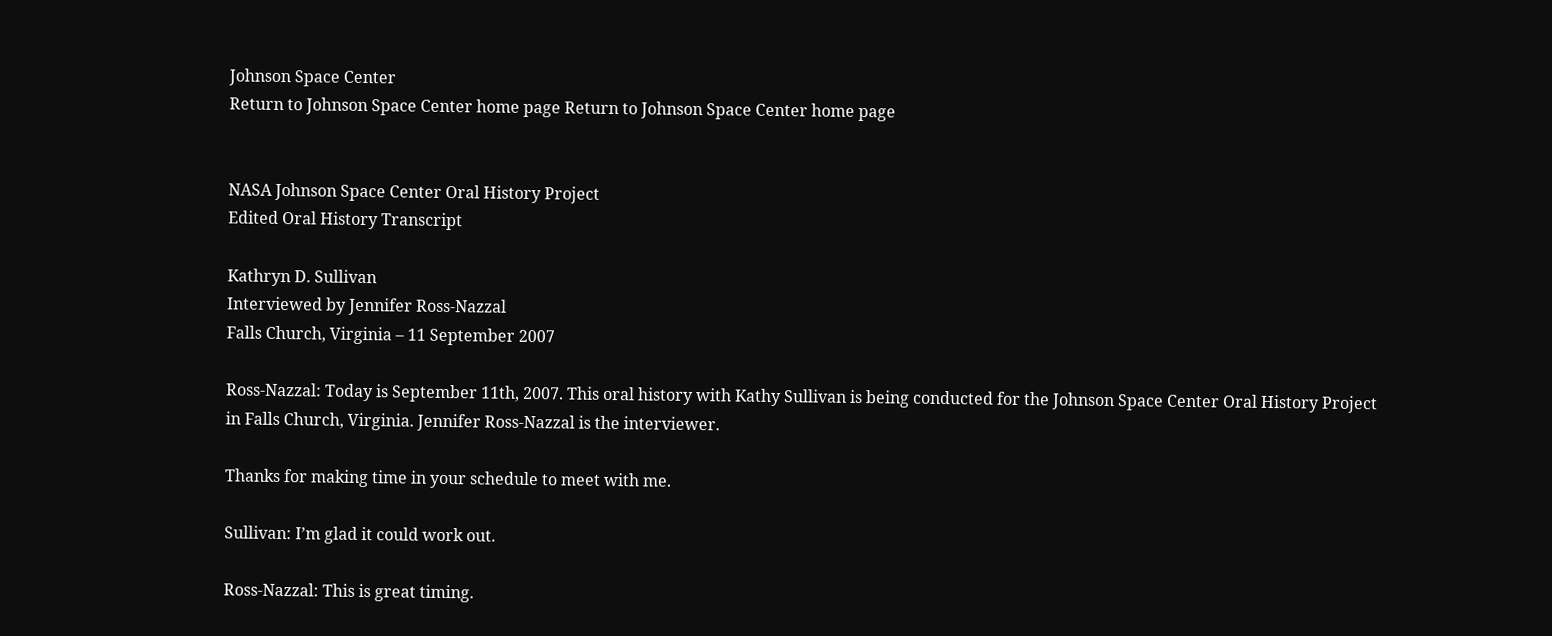Johnson Space Center
Return to Johnson Space Center home page Return to Johnson Space Center home page


NASA Johnson Space Center Oral History Project
Edited Oral History Transcript

Kathryn D. Sullivan
Interviewed by Jennifer Ross-Nazzal
Falls Church, Virginia – 11 September 2007

Ross-Nazzal: Today is September 11th, 2007. This oral history with Kathy Sullivan is being conducted for the Johnson Space Center Oral History Project in Falls Church, Virginia. Jennifer Ross-Nazzal is the interviewer.

Thanks for making time in your schedule to meet with me.

Sullivan: I’m glad it could work out.

Ross-Nazzal: This is great timing.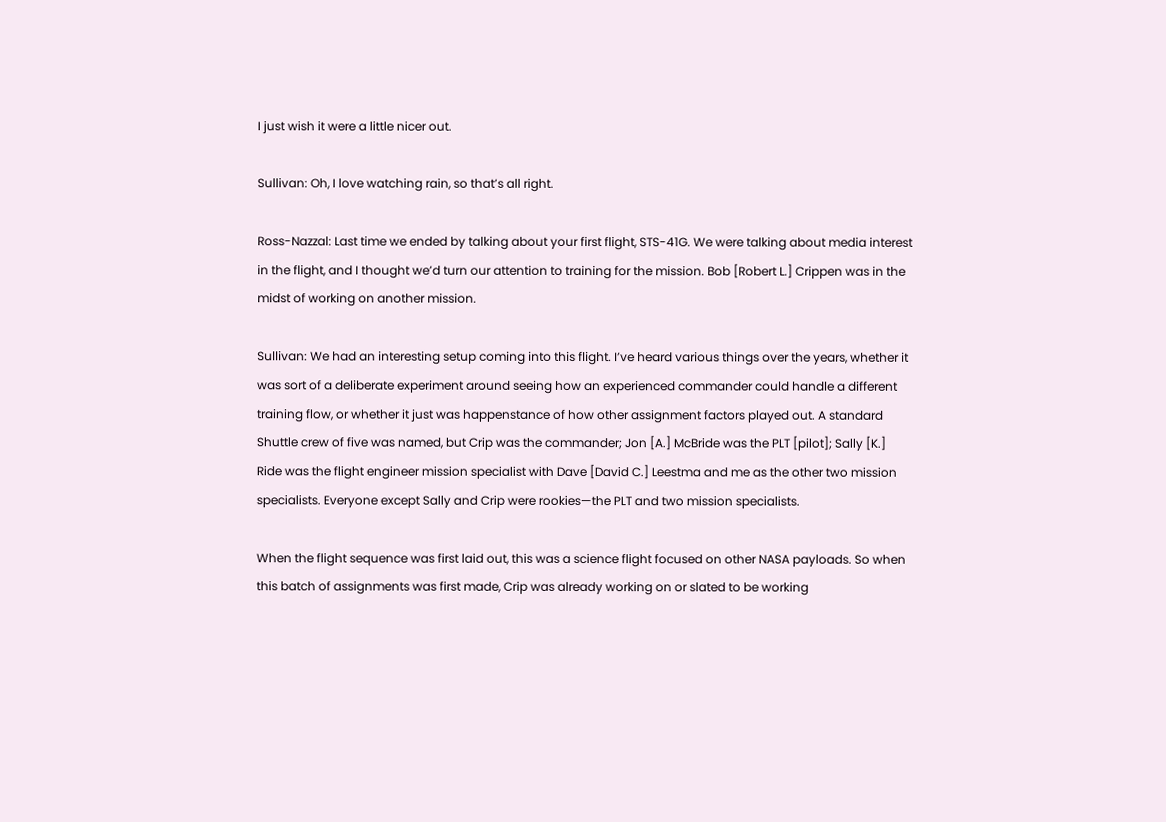I just wish it were a little nicer out.

Sullivan: Oh, I love watching rain, so that’s all right.

Ross-Nazzal: Last time we ended by talking about your first flight, STS-41G. We were talking about media interest in the flight, and I thought we’d turn our attention to training for the mission. Bob [Robert L.] Crippen was in the midst of working on another mission.

Sullivan: We had an interesting setup coming into this flight. I’ve heard various things over the years, whether it was sort of a deliberate experiment around seeing how an experienced commander could handle a different training flow, or whether it just was happenstance of how other assignment factors played out. A standard Shuttle crew of five was named, but Crip was the commander; Jon [A.] McBride was the PLT [pilot]; Sally [K.] Ride was the flight engineer mission specialist with Dave [David C.] Leestma and me as the other two mission specialists. Everyone except Sally and Crip were rookies—the PLT and two mission specialists.

When the flight sequence was first laid out, this was a science flight focused on other NASA payloads. So when this batch of assignments was first made, Crip was already working on or slated to be working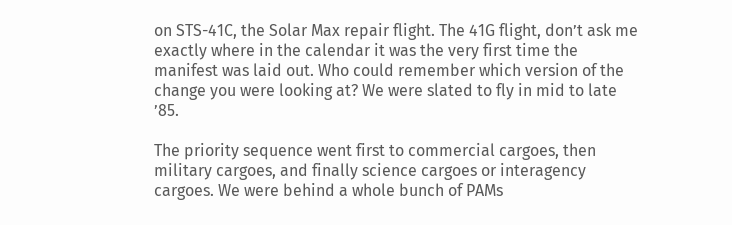on STS-41C, the Solar Max repair flight. The 41G flight, don’t ask me exactly where in the calendar it was the very first time the manifest was laid out. Who could remember which version of the change you were looking at? We were slated to fly in mid to late ’85.

The priority sequence went first to commercial cargoes, then military cargoes, and finally science cargoes or interagency cargoes. We were behind a whole bunch of PAMs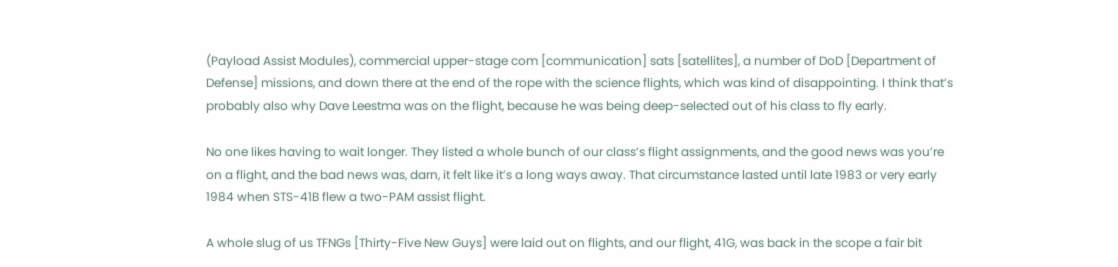(Payload Assist Modules), commercial upper-stage com [communication] sats [satellites], a number of DoD [Department of Defense] missions, and down there at the end of the rope with the science flights, which was kind of disappointing. I think that’s probably also why Dave Leestma was on the flight, because he was being deep-selected out of his class to fly early.

No one likes having to wait longer. They listed a whole bunch of our class’s flight assignments, and the good news was you’re on a flight, and the bad news was, darn, it felt like it’s a long ways away. That circumstance lasted until late 1983 or very early 1984 when STS-41B flew a two-PAM assist flight.

A whole slug of us TFNGs [Thirty-Five New Guys] were laid out on flights, and our flight, 41G, was back in the scope a fair bit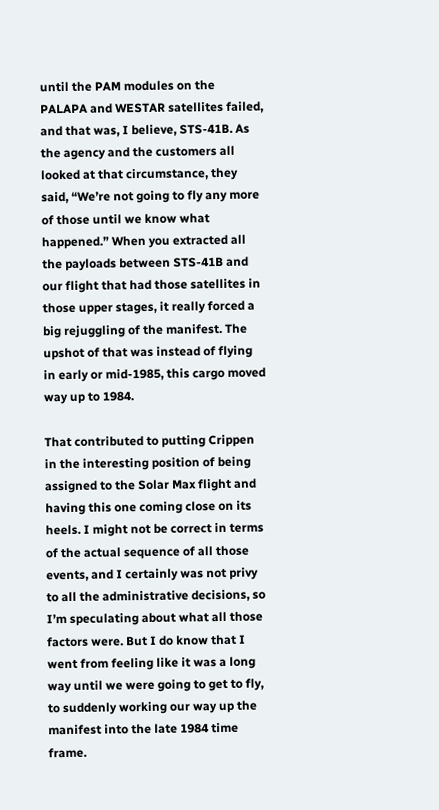until the PAM modules on the PALAPA and WESTAR satellites failed, and that was, I believe, STS-41B. As the agency and the customers all looked at that circumstance, they said, “We’re not going to fly any more of those until we know what happened.” When you extracted all the payloads between STS-41B and our flight that had those satellites in those upper stages, it really forced a big rejuggling of the manifest. The upshot of that was instead of flying in early or mid-1985, this cargo moved way up to 1984.

That contributed to putting Crippen in the interesting position of being assigned to the Solar Max flight and having this one coming close on its heels. I might not be correct in terms of the actual sequence of all those events, and I certainly was not privy to all the administrative decisions, so I’m speculating about what all those factors were. But I do know that I went from feeling like it was a long way until we were going to get to fly, to suddenly working our way up the manifest into the late 1984 time frame.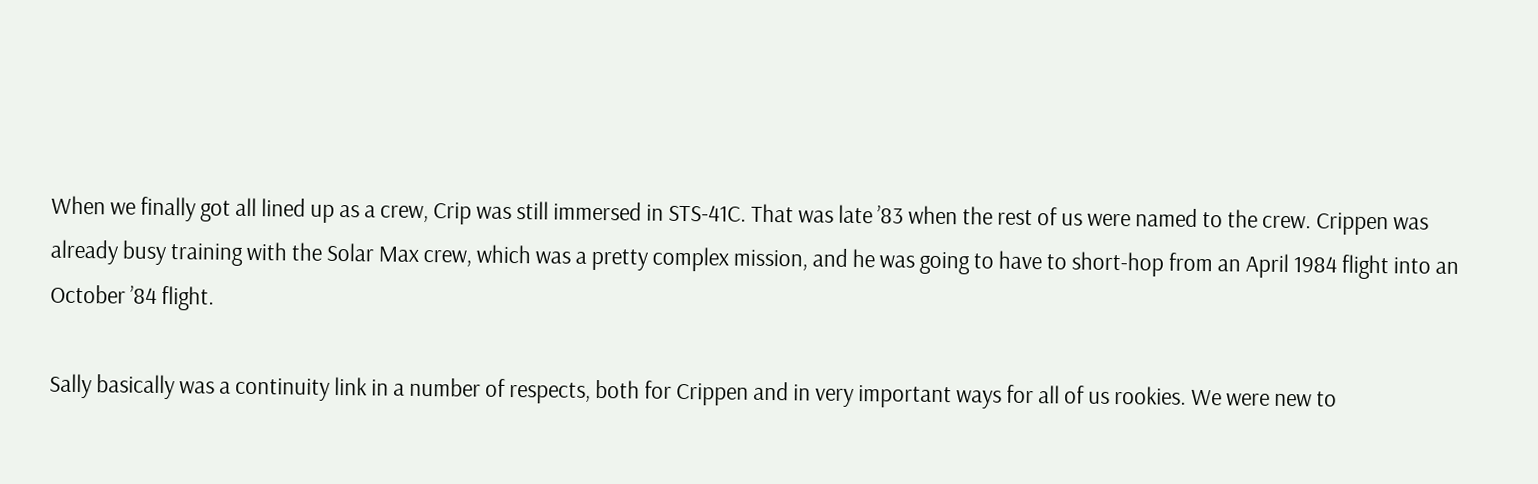When we finally got all lined up as a crew, Crip was still immersed in STS-41C. That was late ’83 when the rest of us were named to the crew. Crippen was already busy training with the Solar Max crew, which was a pretty complex mission, and he was going to have to short-hop from an April 1984 flight into an October ’84 flight.

Sally basically was a continuity link in a number of respects, both for Crippen and in very important ways for all of us rookies. We were new to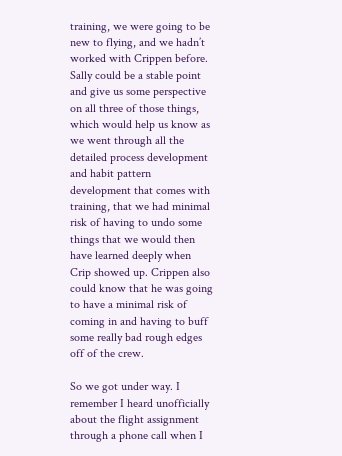training, we were going to be new to flying, and we hadn’t worked with Crippen before. Sally could be a stable point and give us some perspective on all three of those things, which would help us know as we went through all the detailed process development and habit pattern development that comes with training, that we had minimal risk of having to undo some things that we would then have learned deeply when Crip showed up. Crippen also could know that he was going to have a minimal risk of coming in and having to buff some really bad rough edges off of the crew.

So we got under way. I remember I heard unofficially about the flight assignment through a phone call when I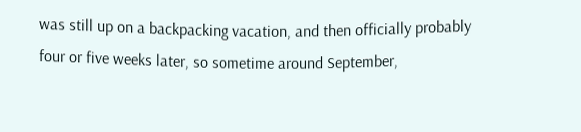was still up on a backpacking vacation, and then officially probably four or five weeks later, so sometime around September,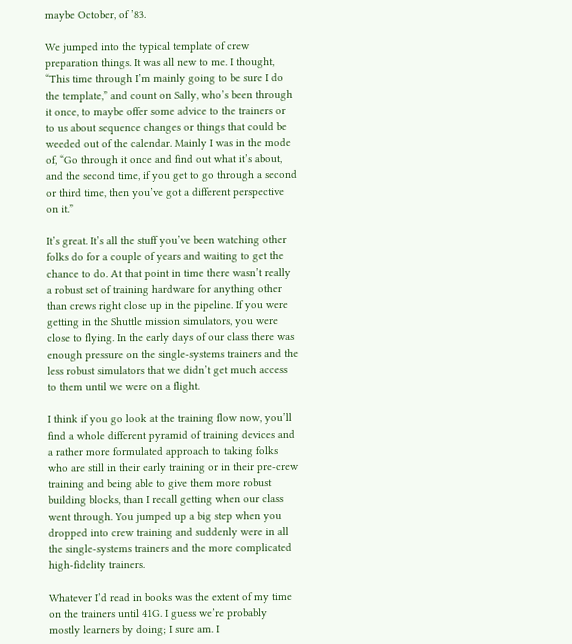maybe October, of ’83.

We jumped into the typical template of crew preparation things. It was all new to me. I thought, “This time through I’m mainly going to be sure I do the template,” and count on Sally, who’s been through it once, to maybe offer some advice to the trainers or to us about sequence changes or things that could be weeded out of the calendar. Mainly I was in the mode of, “Go through it once and find out what it’s about, and the second time, if you get to go through a second or third time, then you’ve got a different perspective on it.”

It’s great. It’s all the stuff you’ve been watching other folks do for a couple of years and waiting to get the chance to do. At that point in time there wasn’t really a robust set of training hardware for anything other than crews right close up in the pipeline. If you were getting in the Shuttle mission simulators, you were close to flying. In the early days of our class there was enough pressure on the single-systems trainers and the less robust simulators that we didn’t get much access to them until we were on a flight.

I think if you go look at the training flow now, you’ll find a whole different pyramid of training devices and a rather more formulated approach to taking folks who are still in their early training or in their pre-crew training and being able to give them more robust building blocks, than I recall getting when our class went through. You jumped up a big step when you dropped into crew training and suddenly were in all the single-systems trainers and the more complicated high-fidelity trainers.

Whatever I’d read in books was the extent of my time on the trainers until 41G. I guess we’re probably mostly learners by doing; I sure am. I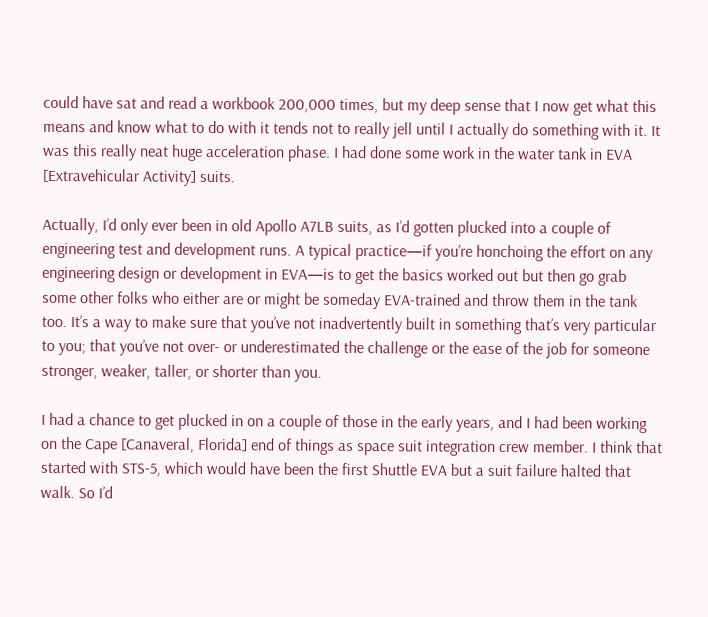could have sat and read a workbook 200,000 times, but my deep sense that I now get what this means and know what to do with it tends not to really jell until I actually do something with it. It was this really neat huge acceleration phase. I had done some work in the water tank in EVA [Extravehicular Activity] suits.

Actually, I’d only ever been in old Apollo A7LB suits, as I’d gotten plucked into a couple of engineering test and development runs. A typical practice—if you’re honchoing the effort on any engineering design or development in EVA—is to get the basics worked out but then go grab some other folks who either are or might be someday EVA-trained and throw them in the tank too. It’s a way to make sure that you’ve not inadvertently built in something that’s very particular to you; that you’ve not over- or underestimated the challenge or the ease of the job for someone stronger, weaker, taller, or shorter than you.

I had a chance to get plucked in on a couple of those in the early years, and I had been working on the Cape [Canaveral, Florida] end of things as space suit integration crew member. I think that started with STS-5, which would have been the first Shuttle EVA but a suit failure halted that walk. So I’d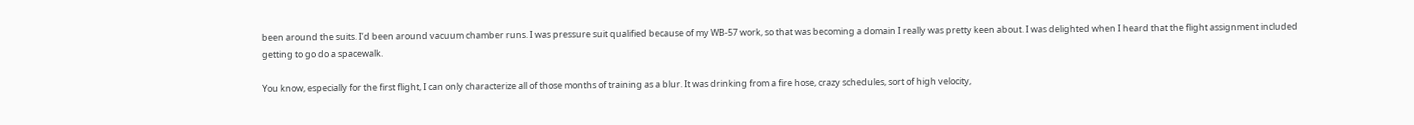been around the suits. I’d been around vacuum chamber runs. I was pressure suit qualified because of my WB-57 work, so that was becoming a domain I really was pretty keen about. I was delighted when I heard that the flight assignment included getting to go do a spacewalk.

You know, especially for the first flight, I can only characterize all of those months of training as a blur. It was drinking from a fire hose, crazy schedules, sort of high velocity,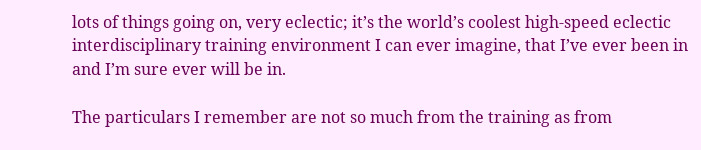lots of things going on, very eclectic; it’s the world’s coolest high-speed eclectic interdisciplinary training environment I can ever imagine, that I’ve ever been in and I’m sure ever will be in.

The particulars I remember are not so much from the training as from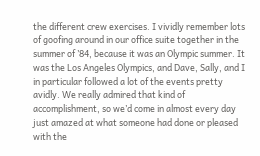the different crew exercises. I vividly remember lots of goofing around in our office suite together in the summer of ’84, because it was an Olympic summer. It was the Los Angeles Olympics, and Dave, Sally, and I in particular followed a lot of the events pretty avidly. We really admired that kind of accomplishment, so we’d come in almost every day just amazed at what someone had done or pleased with the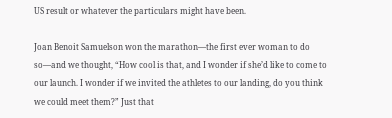US result or whatever the particulars might have been.

Joan Benoit Samuelson won the marathon—the first ever woman to do so—and we thought, “How cool is that, and I wonder if she’d like to come to our launch. I wonder if we invited the athletes to our landing, do you think we could meet them?” Just that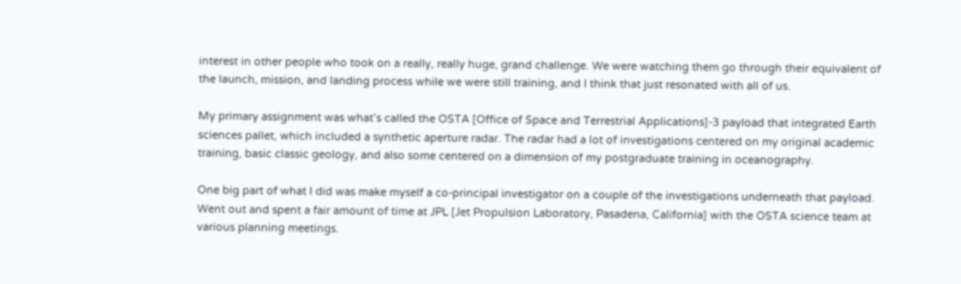interest in other people who took on a really, really huge, grand challenge. We were watching them go through their equivalent of the launch, mission, and landing process while we were still training, and I think that just resonated with all of us.

My primary assignment was what’s called the OSTA [Office of Space and Terrestrial Applications]-3 payload that integrated Earth sciences pallet, which included a synthetic aperture radar. The radar had a lot of investigations centered on my original academic training, basic classic geology, and also some centered on a dimension of my postgraduate training in oceanography.

One big part of what I did was make myself a co-principal investigator on a couple of the investigations underneath that payload. Went out and spent a fair amount of time at JPL [Jet Propulsion Laboratory, Pasadena, California] with the OSTA science team at various planning meetings.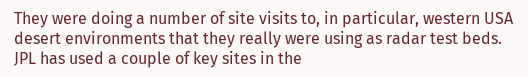They were doing a number of site visits to, in particular, western USA desert environments that they really were using as radar test beds. JPL has used a couple of key sites in the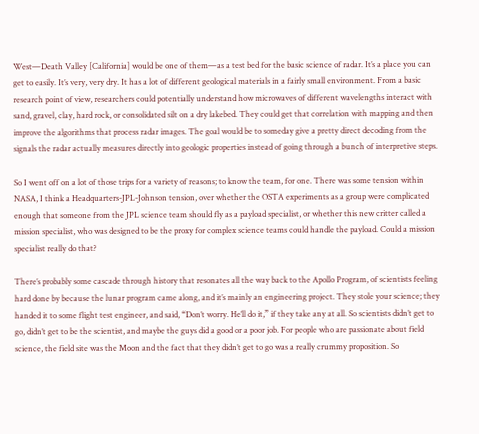West—Death Valley [California] would be one of them—as a test bed for the basic science of radar. It’s a place you can get to easily. It’s very, very dry. It has a lot of different geological materials in a fairly small environment. From a basic research point of view, researchers could potentially understand how microwaves of different wavelengths interact with sand, gravel, clay, hard rock, or consolidated silt on a dry lakebed. They could get that correlation with mapping and then improve the algorithms that process radar images. The goal would be to someday give a pretty direct decoding from the signals the radar actually measures directly into geologic properties instead of going through a bunch of interpretive steps.

So I went off on a lot of those trips for a variety of reasons; to know the team, for one. There was some tension within NASA, I think a Headquarters-JPL-Johnson tension, over whether the OSTA experiments as a group were complicated enough that someone from the JPL science team should fly as a payload specialist, or whether this new critter called a mission specialist, who was designed to be the proxy for complex science teams could handle the payload. Could a mission specialist really do that?

There’s probably some cascade through history that resonates all the way back to the Apollo Program, of scientists feeling hard done by because the lunar program came along, and it’s mainly an engineering project. They stole your science; they handed it to some flight test engineer, and said, “Don’t worry. He’ll do it,” if they take any at all. So scientists didn’t get to go, didn’t get to be the scientist, and maybe the guys did a good or a poor job. For people who are passionate about field science, the field site was the Moon and the fact that they didn’t get to go was a really crummy proposition. So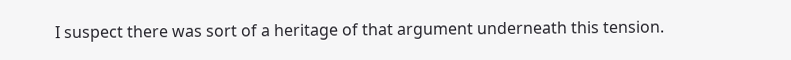I suspect there was sort of a heritage of that argument underneath this tension.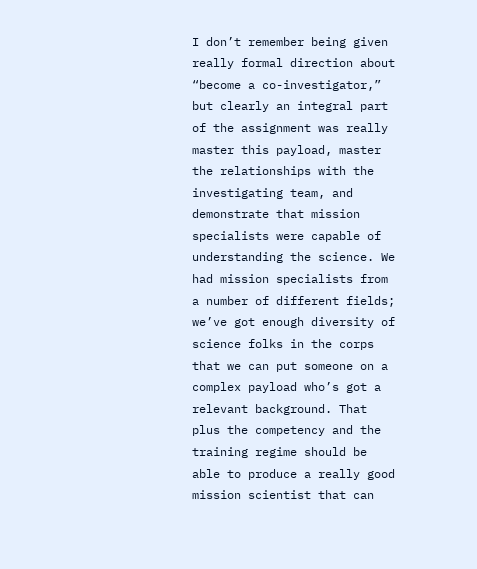I don’t remember being given really formal direction about “become a co-investigator,” but clearly an integral part of the assignment was really master this payload, master the relationships with the investigating team, and demonstrate that mission specialists were capable of understanding the science. We had mission specialists from a number of different fields; we’ve got enough diversity of science folks in the corps that we can put someone on a complex payload who’s got a relevant background. That plus the competency and the training regime should be able to produce a really good mission scientist that can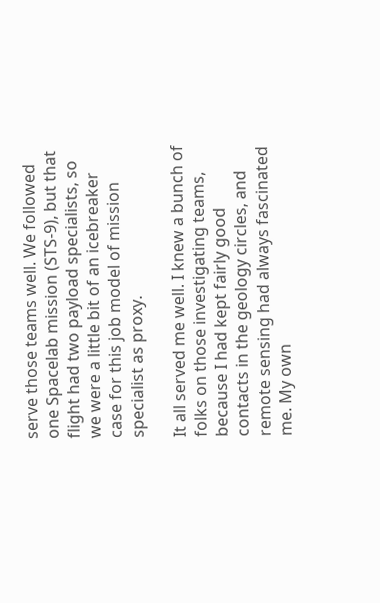serve those teams well. We followed one Spacelab mission (STS-9), but that flight had two payload specialists, so we were a little bit of an icebreaker case for this job model of mission specialist as proxy.

It all served me well. I knew a bunch of folks on those investigating teams, because I had kept fairly good contacts in the geology circles, and remote sensing had always fascinated me. My own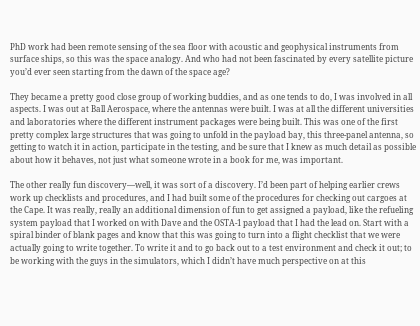PhD work had been remote sensing of the sea floor with acoustic and geophysical instruments from surface ships, so this was the space analogy. And who had not been fascinated by every satellite picture you’d ever seen starting from the dawn of the space age?

They became a pretty good close group of working buddies, and as one tends to do, I was involved in all aspects. I was out at Ball Aerospace, where the antennas were built. I was at all the different universities and laboratories where the different instrument packages were being built. This was one of the first pretty complex large structures that was going to unfold in the payload bay, this three-panel antenna, so getting to watch it in action, participate in the testing, and be sure that I knew as much detail as possible about how it behaves, not just what someone wrote in a book for me, was important.

The other really fun discovery—well, it was sort of a discovery. I’d been part of helping earlier crews work up checklists and procedures, and I had built some of the procedures for checking out cargoes at the Cape. It was really, really an additional dimension of fun to get assigned a payload, like the refueling system payload that I worked on with Dave and the OSTA-1 payload that I had the lead on. Start with a spiral binder of blank pages and know that this was going to turn into a flight checklist that we were actually going to write together. To write it and to go back out to a test environment and check it out; to be working with the guys in the simulators, which I didn’t have much perspective on at this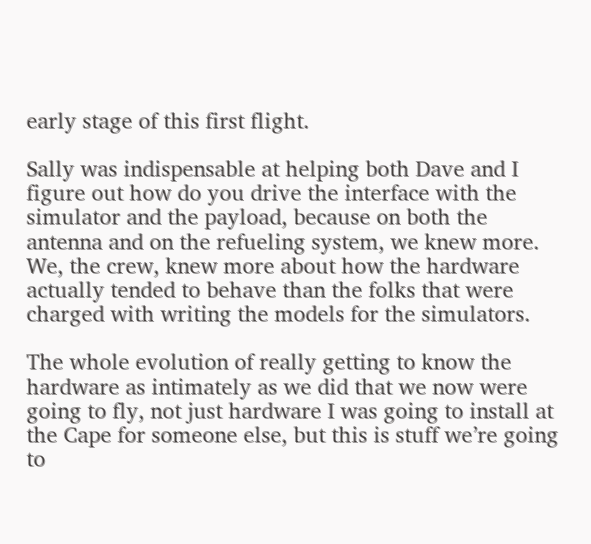early stage of this first flight.

Sally was indispensable at helping both Dave and I figure out how do you drive the interface with the simulator and the payload, because on both the antenna and on the refueling system, we knew more. We, the crew, knew more about how the hardware actually tended to behave than the folks that were charged with writing the models for the simulators.

The whole evolution of really getting to know the hardware as intimately as we did that we now were going to fly, not just hardware I was going to install at the Cape for someone else, but this is stuff we’re going to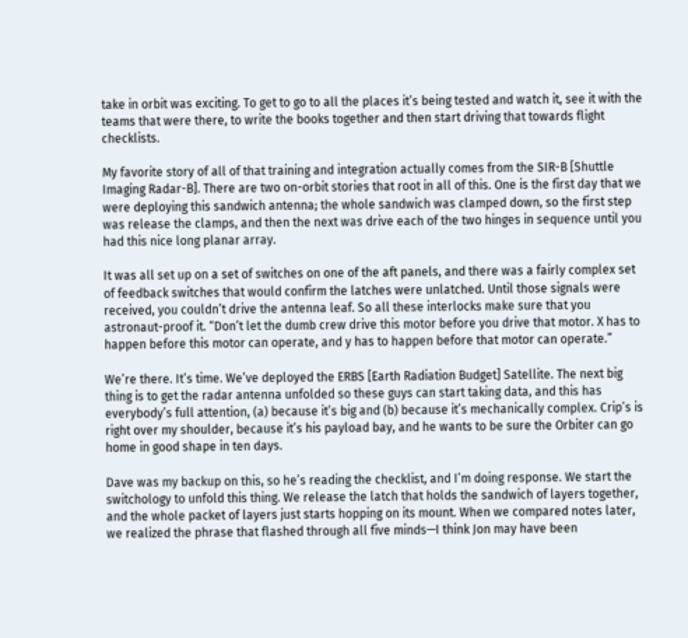take in orbit was exciting. To get to go to all the places it’s being tested and watch it, see it with the teams that were there, to write the books together and then start driving that towards flight checklists.

My favorite story of all of that training and integration actually comes from the SIR-B [Shuttle Imaging Radar-B]. There are two on-orbit stories that root in all of this. One is the first day that we were deploying this sandwich antenna; the whole sandwich was clamped down, so the first step was release the clamps, and then the next was drive each of the two hinges in sequence until you had this nice long planar array.

It was all set up on a set of switches on one of the aft panels, and there was a fairly complex set of feedback switches that would confirm the latches were unlatched. Until those signals were received, you couldn’t drive the antenna leaf. So all these interlocks make sure that you astronaut-proof it. “Don’t let the dumb crew drive this motor before you drive that motor. X has to happen before this motor can operate, and y has to happen before that motor can operate.”

We’re there. It’s time. We’ve deployed the ERBS [Earth Radiation Budget] Satellite. The next big thing is to get the radar antenna unfolded so these guys can start taking data, and this has everybody’s full attention, (a) because it’s big and (b) because it’s mechanically complex. Crip’s is right over my shoulder, because it’s his payload bay, and he wants to be sure the Orbiter can go home in good shape in ten days.

Dave was my backup on this, so he’s reading the checklist, and I’m doing response. We start the switchology to unfold this thing. We release the latch that holds the sandwich of layers together, and the whole packet of layers just starts hopping on its mount. When we compared notes later, we realized the phrase that flashed through all five minds—I think Jon may have been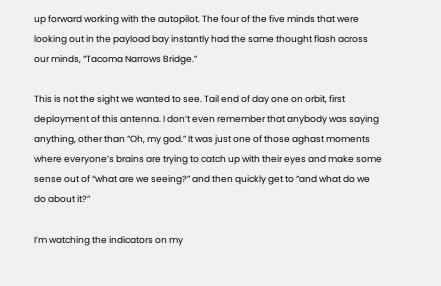up forward working with the autopilot. The four of the five minds that were looking out in the payload bay instantly had the same thought flash across our minds, “Tacoma Narrows Bridge.”

This is not the sight we wanted to see. Tail end of day one on orbit, first deployment of this antenna. I don’t even remember that anybody was saying anything, other than “Oh, my god.” It was just one of those aghast moments where everyone’s brains are trying to catch up with their eyes and make some sense out of “what are we seeing?” and then quickly get to “and what do we do about it?”

I’m watching the indicators on my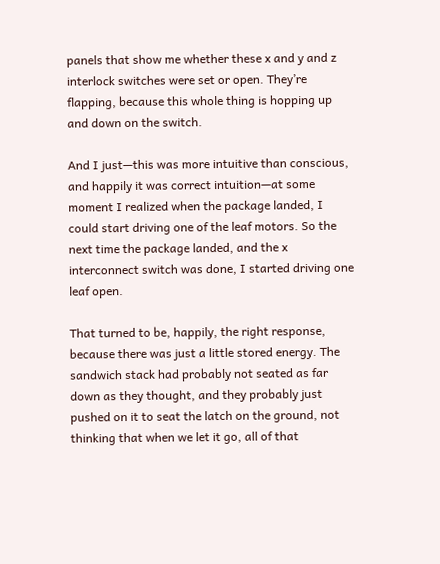panels that show me whether these x and y and z interlock switches were set or open. They’re flapping, because this whole thing is hopping up and down on the switch.

And I just—this was more intuitive than conscious, and happily it was correct intuition—at some moment I realized when the package landed, I could start driving one of the leaf motors. So the next time the package landed, and the x interconnect switch was done, I started driving one leaf open.

That turned to be, happily, the right response, because there was just a little stored energy. The sandwich stack had probably not seated as far down as they thought, and they probably just pushed on it to seat the latch on the ground, not thinking that when we let it go, all of that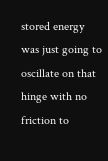stored energy was just going to oscillate on that hinge with no friction to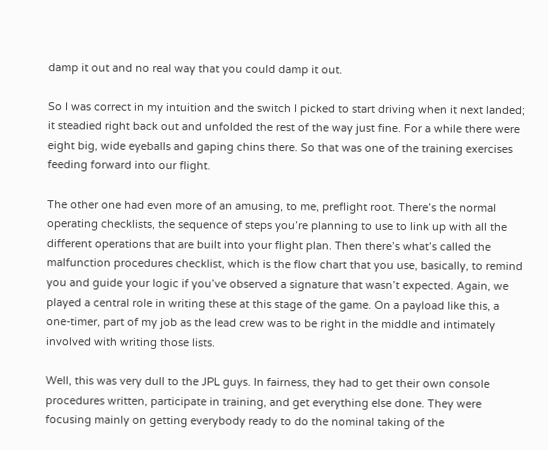damp it out and no real way that you could damp it out.

So I was correct in my intuition and the switch I picked to start driving when it next landed; it steadied right back out and unfolded the rest of the way just fine. For a while there were eight big, wide eyeballs and gaping chins there. So that was one of the training exercises feeding forward into our flight.

The other one had even more of an amusing, to me, preflight root. There’s the normal operating checklists, the sequence of steps you’re planning to use to link up with all the different operations that are built into your flight plan. Then there’s what’s called the malfunction procedures checklist, which is the flow chart that you use, basically, to remind you and guide your logic if you’ve observed a signature that wasn’t expected. Again, we played a central role in writing these at this stage of the game. On a payload like this, a one-timer, part of my job as the lead crew was to be right in the middle and intimately involved with writing those lists.

Well, this was very dull to the JPL guys. In fairness, they had to get their own console procedures written, participate in training, and get everything else done. They were focusing mainly on getting everybody ready to do the nominal taking of the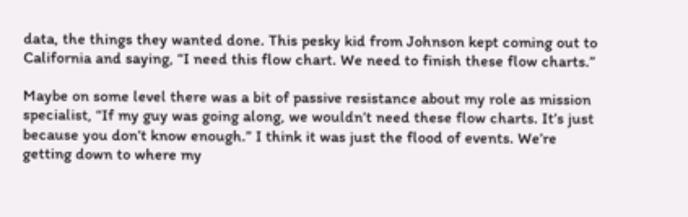data, the things they wanted done. This pesky kid from Johnson kept coming out to California and saying, “I need this flow chart. We need to finish these flow charts.”

Maybe on some level there was a bit of passive resistance about my role as mission specialist, “If my guy was going along, we wouldn’t need these flow charts. It’s just because you don’t know enough.” I think it was just the flood of events. We’re getting down to where my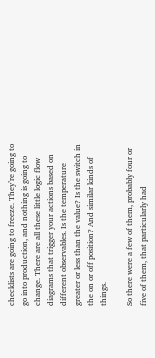checklists are going to freeze. They’re going to go into production, and nothing is going to change. There are all these little logic flow diagrams that trigger your actions based on different observables. Is the temperature greater or less than the value? Is the switch in the on or off position? And similar kinds of things.

So there were a few of them, probably four or five of them, that particularly had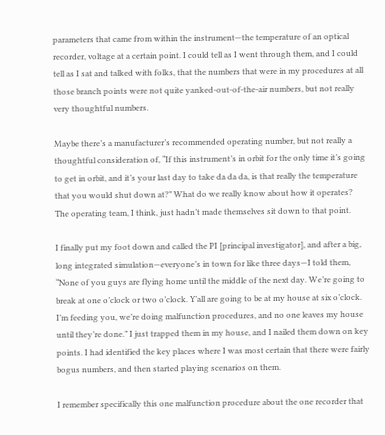parameters that came from within the instrument—the temperature of an optical recorder, voltage at a certain point. I could tell as I went through them, and I could tell as I sat and talked with folks, that the numbers that were in my procedures at all those branch points were not quite yanked-out-of-the-air numbers, but not really very thoughtful numbers.

Maybe there’s a manufacturer’s recommended operating number, but not really a thoughtful consideration of, “If this instrument’s in orbit for the only time it’s going to get in orbit, and it’s your last day to take da da da, is that really the temperature that you would shut down at?” What do we really know about how it operates? The operating team, I think, just hadn’t made themselves sit down to that point.

I finally put my foot down and called the PI [principal investigator], and after a big, long integrated simulation—everyone’s in town for like three days—I told them, “None of you guys are flying home until the middle of the next day. We’re going to break at one o’clock or two o’clock. Y’all are going to be at my house at six o’clock. I’m feeding you, we’re doing malfunction procedures, and no one leaves my house until they’re done.” I just trapped them in my house, and I nailed them down on key points. I had identified the key places where I was most certain that there were fairly bogus numbers, and then started playing scenarios on them.

I remember specifically this one malfunction procedure about the one recorder that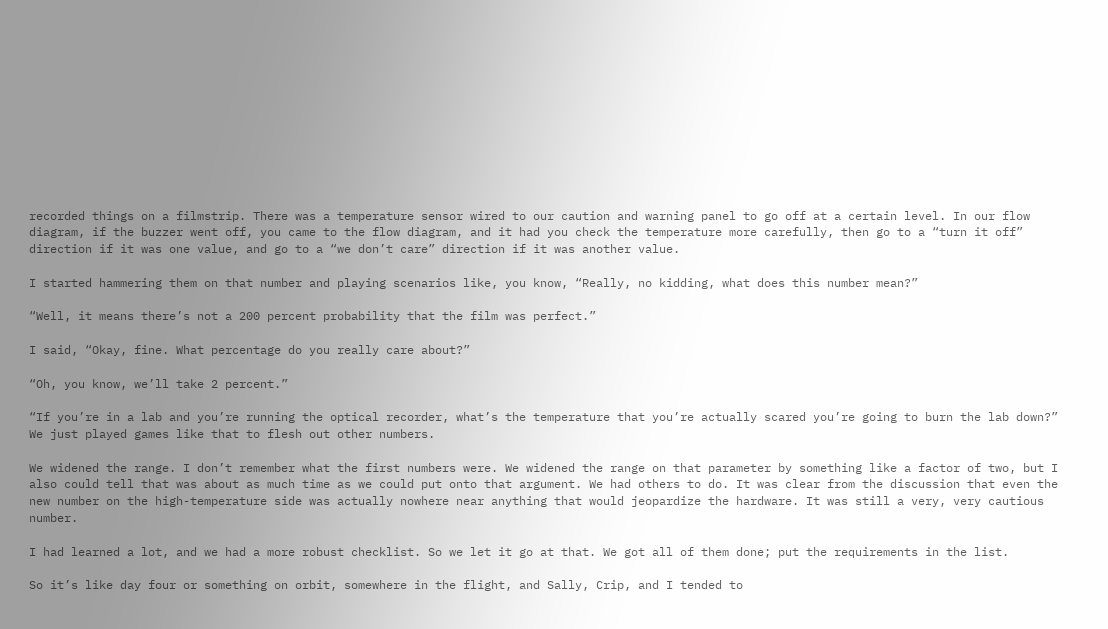recorded things on a filmstrip. There was a temperature sensor wired to our caution and warning panel to go off at a certain level. In our flow diagram, if the buzzer went off, you came to the flow diagram, and it had you check the temperature more carefully, then go to a “turn it off” direction if it was one value, and go to a “we don’t care” direction if it was another value.

I started hammering them on that number and playing scenarios like, you know, “Really, no kidding, what does this number mean?”

“Well, it means there’s not a 200 percent probability that the film was perfect.”

I said, “Okay, fine. What percentage do you really care about?”

“Oh, you know, we’ll take 2 percent.”

“If you’re in a lab and you’re running the optical recorder, what’s the temperature that you’re actually scared you’re going to burn the lab down?” We just played games like that to flesh out other numbers.

We widened the range. I don’t remember what the first numbers were. We widened the range on that parameter by something like a factor of two, but I also could tell that was about as much time as we could put onto that argument. We had others to do. It was clear from the discussion that even the new number on the high-temperature side was actually nowhere near anything that would jeopardize the hardware. It was still a very, very cautious number.

I had learned a lot, and we had a more robust checklist. So we let it go at that. We got all of them done; put the requirements in the list.

So it’s like day four or something on orbit, somewhere in the flight, and Sally, Crip, and I tended to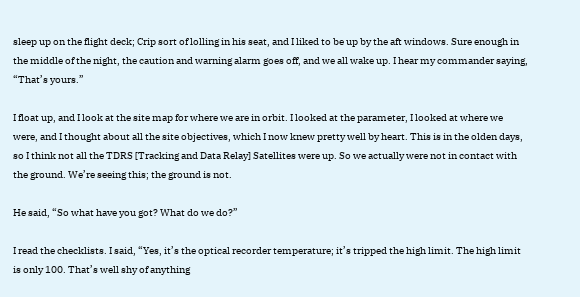sleep up on the flight deck; Crip sort of lolling in his seat, and I liked to be up by the aft windows. Sure enough in the middle of the night, the caution and warning alarm goes off, and we all wake up. I hear my commander saying, “That’s yours.”

I float up, and I look at the site map for where we are in orbit. I looked at the parameter, I looked at where we were, and I thought about all the site objectives, which I now knew pretty well by heart. This is in the olden days, so I think not all the TDRS [Tracking and Data Relay] Satellites were up. So we actually were not in contact with the ground. We’re seeing this; the ground is not.

He said, “So what have you got? What do we do?”

I read the checklists. I said, “Yes, it’s the optical recorder temperature; it’s tripped the high limit. The high limit is only 100. That’s well shy of anything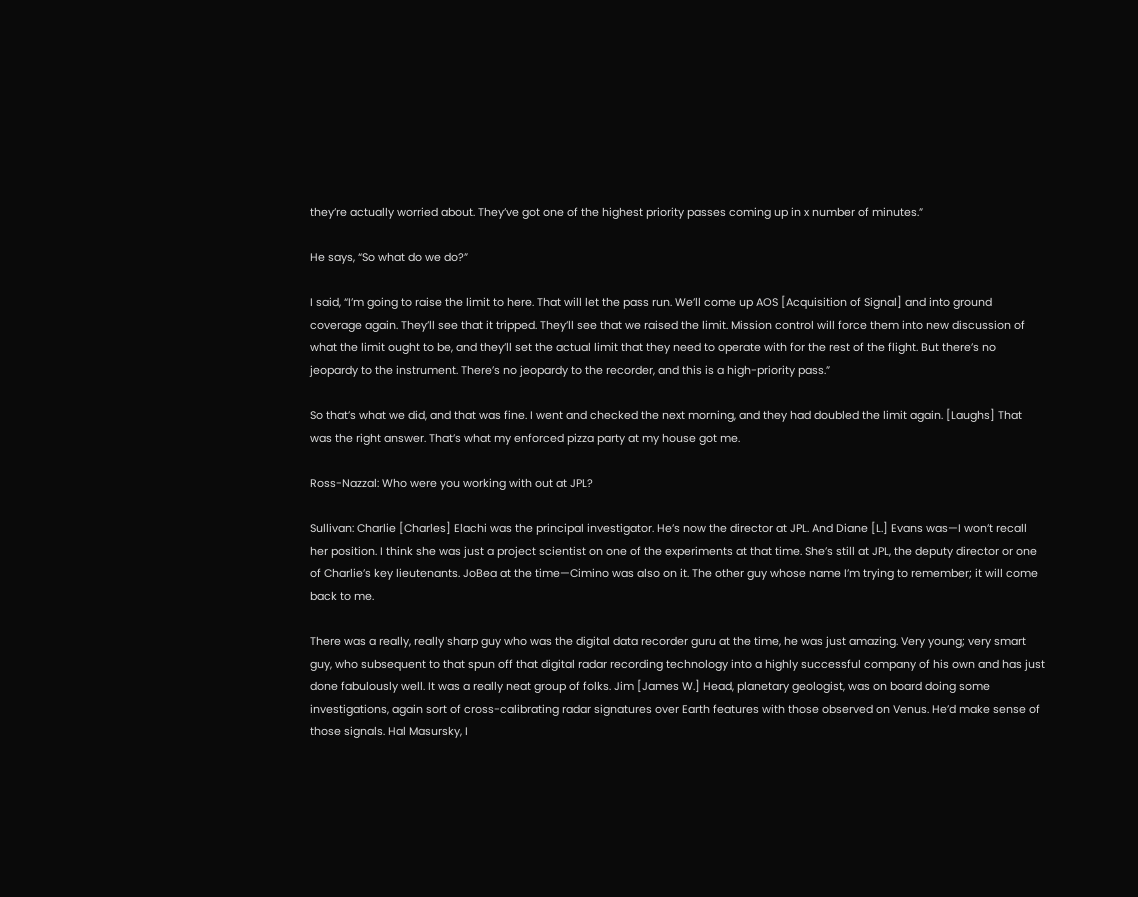they’re actually worried about. They’ve got one of the highest priority passes coming up in x number of minutes.”

He says, “So what do we do?”

I said, “I’m going to raise the limit to here. That will let the pass run. We’ll come up AOS [Acquisition of Signal] and into ground coverage again. They’ll see that it tripped. They’ll see that we raised the limit. Mission control will force them into new discussion of what the limit ought to be, and they’ll set the actual limit that they need to operate with for the rest of the flight. But there’s no jeopardy to the instrument. There’s no jeopardy to the recorder, and this is a high-priority pass.”

So that’s what we did, and that was fine. I went and checked the next morning, and they had doubled the limit again. [Laughs] That was the right answer. That’s what my enforced pizza party at my house got me.

Ross-Nazzal: Who were you working with out at JPL?

Sullivan: Charlie [Charles] Elachi was the principal investigator. He’s now the director at JPL. And Diane [L.] Evans was—I won’t recall her position. I think she was just a project scientist on one of the experiments at that time. She’s still at JPL, the deputy director or one of Charlie’s key lieutenants. JoBea at the time—Cimino was also on it. The other guy whose name I’m trying to remember; it will come back to me.

There was a really, really sharp guy who was the digital data recorder guru at the time, he was just amazing. Very young; very smart guy, who subsequent to that spun off that digital radar recording technology into a highly successful company of his own and has just done fabulously well. It was a really neat group of folks. Jim [James W.] Head, planetary geologist, was on board doing some investigations, again sort of cross-calibrating radar signatures over Earth features with those observed on Venus. He’d make sense of those signals. Hal Masursky, I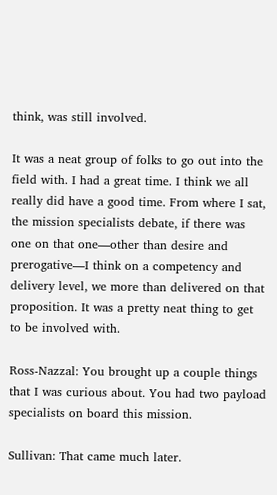think, was still involved.

It was a neat group of folks to go out into the field with. I had a great time. I think we all really did have a good time. From where I sat, the mission specialists debate, if there was one on that one—other than desire and prerogative—I think on a competency and delivery level, we more than delivered on that proposition. It was a pretty neat thing to get to be involved with.

Ross-Nazzal: You brought up a couple things that I was curious about. You had two payload specialists on board this mission.

Sullivan: That came much later.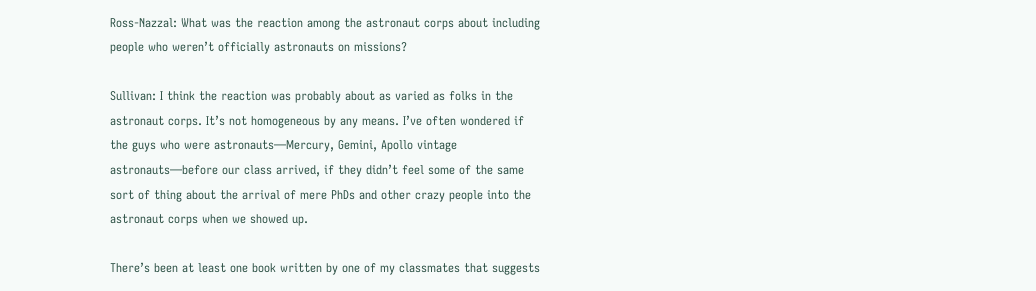Ross-Nazzal: What was the reaction among the astronaut corps about including people who weren’t officially astronauts on missions?

Sullivan: I think the reaction was probably about as varied as folks in the astronaut corps. It’s not homogeneous by any means. I’ve often wondered if the guys who were astronauts—Mercury, Gemini, Apollo vintage astronauts—before our class arrived, if they didn’t feel some of the same sort of thing about the arrival of mere PhDs and other crazy people into the astronaut corps when we showed up.

There’s been at least one book written by one of my classmates that suggests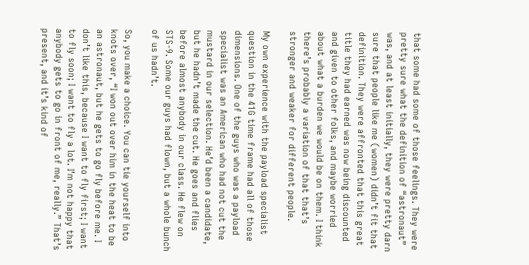that some had some of those feelings. They were pretty sure what the definition of “astronaut” was, and at least initially, they were pretty darn sure that people like me (women) didn’t fit that definition. They were affronted that this great title they had earned was now being discounted and given to other folks, and maybe worried about what a burden we would be on them. I think there’s probably a variation of that that’s stronger and weaker for different people.

My own experience with the payload specialist question in the 41G time frame had all of those dimensions. One of the guys who was a payload specialist was an American who had not cut the mustard in our selection. He’d been a candidate, but he hadn’t made the cut. He goes and flies before almost anybody in our class. He flew on STS-9. Some our guys had flown, but a whole bunch of us hadn’t.

So, you make a choice. You can tie yourself into knots over, “I won out over him in the heat to be an astronaut, but he gets to go fly before me. I don’t like this, because I want to fly first; I want to fly soon; I want to fly a lot. I’m not happy that anybody gets to go in front of me, really.” That’s present, and it’s kind of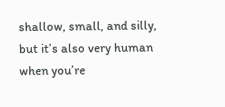shallow, small, and silly, but it’s also very human when you’re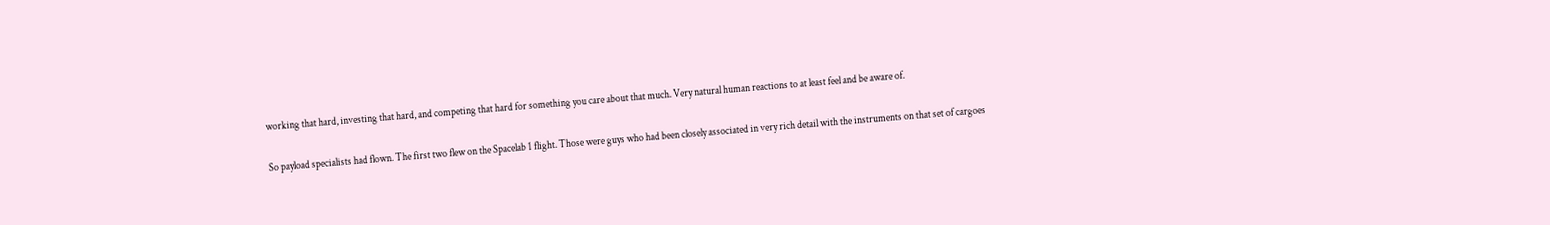working that hard, investing that hard, and competing that hard for something you care about that much. Very natural human reactions to at least feel and be aware of.

So payload specialists had flown. The first two flew on the Spacelab 1 flight. Those were guys who had been closely associated in very rich detail with the instruments on that set of cargoes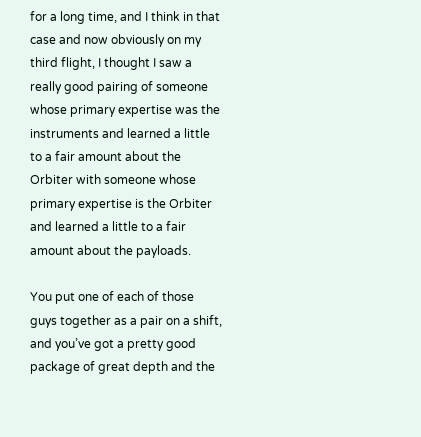for a long time, and I think in that case and now obviously on my third flight, I thought I saw a really good pairing of someone whose primary expertise was the instruments and learned a little to a fair amount about the Orbiter with someone whose primary expertise is the Orbiter and learned a little to a fair amount about the payloads.

You put one of each of those guys together as a pair on a shift, and you’ve got a pretty good package of great depth and the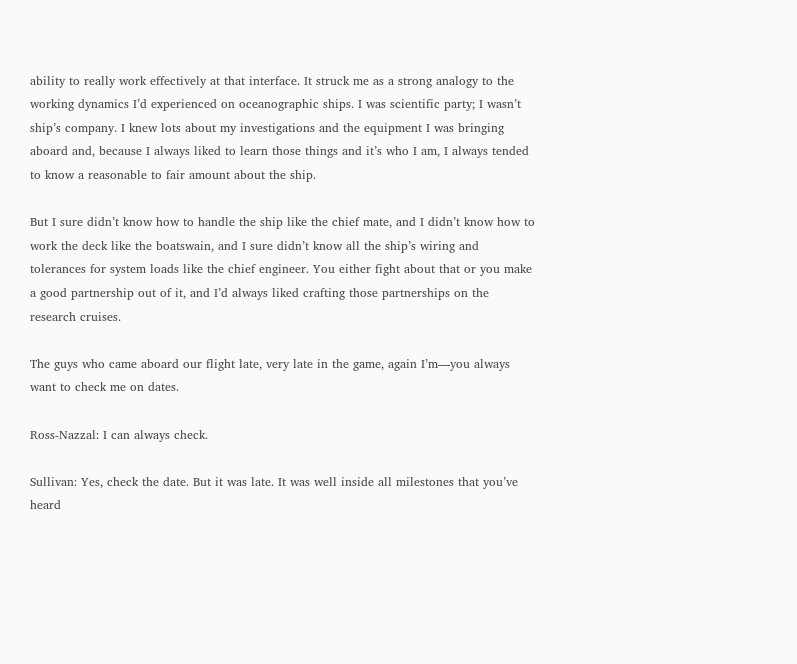ability to really work effectively at that interface. It struck me as a strong analogy to the working dynamics I’d experienced on oceanographic ships. I was scientific party; I wasn’t ship’s company. I knew lots about my investigations and the equipment I was bringing aboard and, because I always liked to learn those things and it’s who I am, I always tended to know a reasonable to fair amount about the ship.

But I sure didn’t know how to handle the ship like the chief mate, and I didn’t know how to work the deck like the boatswain, and I sure didn’t know all the ship’s wiring and tolerances for system loads like the chief engineer. You either fight about that or you make a good partnership out of it, and I’d always liked crafting those partnerships on the research cruises.

The guys who came aboard our flight late, very late in the game, again I’m—you always want to check me on dates.

Ross-Nazzal: I can always check.

Sullivan: Yes, check the date. But it was late. It was well inside all milestones that you’ve heard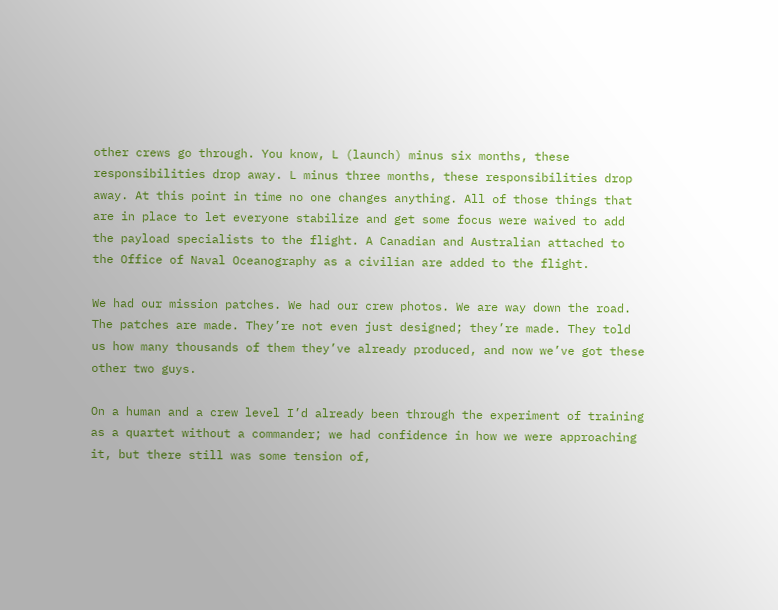other crews go through. You know, L (launch) minus six months, these responsibilities drop away. L minus three months, these responsibilities drop away. At this point in time no one changes anything. All of those things that are in place to let everyone stabilize and get some focus were waived to add the payload specialists to the flight. A Canadian and Australian attached to the Office of Naval Oceanography as a civilian are added to the flight.

We had our mission patches. We had our crew photos. We are way down the road. The patches are made. They’re not even just designed; they’re made. They told us how many thousands of them they’ve already produced, and now we’ve got these other two guys.

On a human and a crew level I’d already been through the experiment of training as a quartet without a commander; we had confidence in how we were approaching it, but there still was some tension of,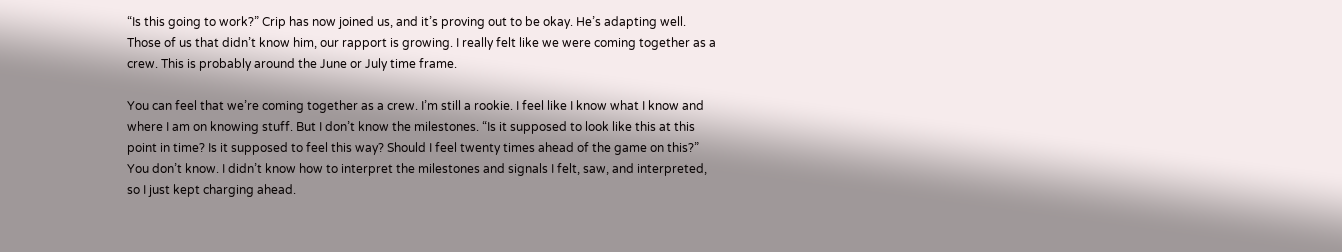“Is this going to work?” Crip has now joined us, and it’s proving out to be okay. He’s adapting well. Those of us that didn’t know him, our rapport is growing. I really felt like we were coming together as a crew. This is probably around the June or July time frame.

You can feel that we’re coming together as a crew. I’m still a rookie. I feel like I know what I know and where I am on knowing stuff. But I don’t know the milestones. “Is it supposed to look like this at this point in time? Is it supposed to feel this way? Should I feel twenty times ahead of the game on this?” You don’t know. I didn’t know how to interpret the milestones and signals I felt, saw, and interpreted, so I just kept charging ahead.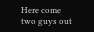Here come two guys out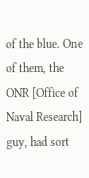of the blue. One of them, the ONR [Office of Naval Research] guy, had sort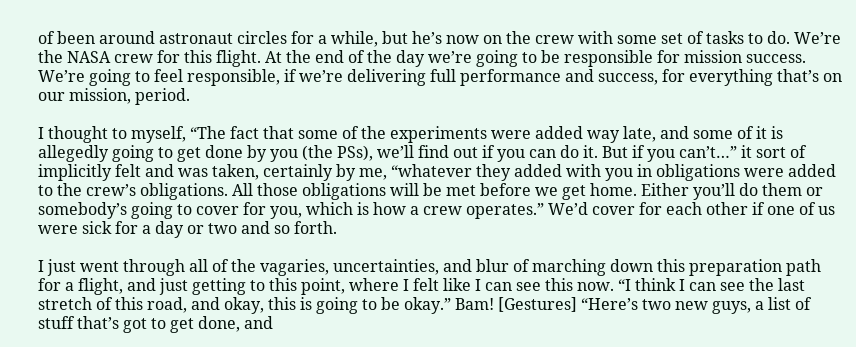of been around astronaut circles for a while, but he’s now on the crew with some set of tasks to do. We’re the NASA crew for this flight. At the end of the day we’re going to be responsible for mission success. We’re going to feel responsible, if we’re delivering full performance and success, for everything that’s on our mission, period.

I thought to myself, “The fact that some of the experiments were added way late, and some of it is allegedly going to get done by you (the PSs), we’ll find out if you can do it. But if you can’t…” it sort of implicitly felt and was taken, certainly by me, “whatever they added with you in obligations were added to the crew’s obligations. All those obligations will be met before we get home. Either you’ll do them or somebody’s going to cover for you, which is how a crew operates.” We’d cover for each other if one of us were sick for a day or two and so forth.

I just went through all of the vagaries, uncertainties, and blur of marching down this preparation path for a flight, and just getting to this point, where I felt like I can see this now. “I think I can see the last stretch of this road, and okay, this is going to be okay.” Bam! [Gestures] “Here’s two new guys, a list of stuff that’s got to get done, and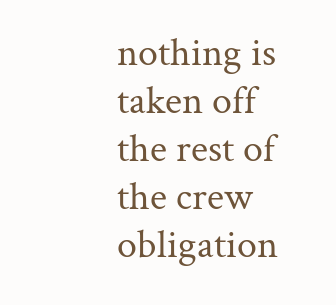nothing is taken off the rest of the crew obligation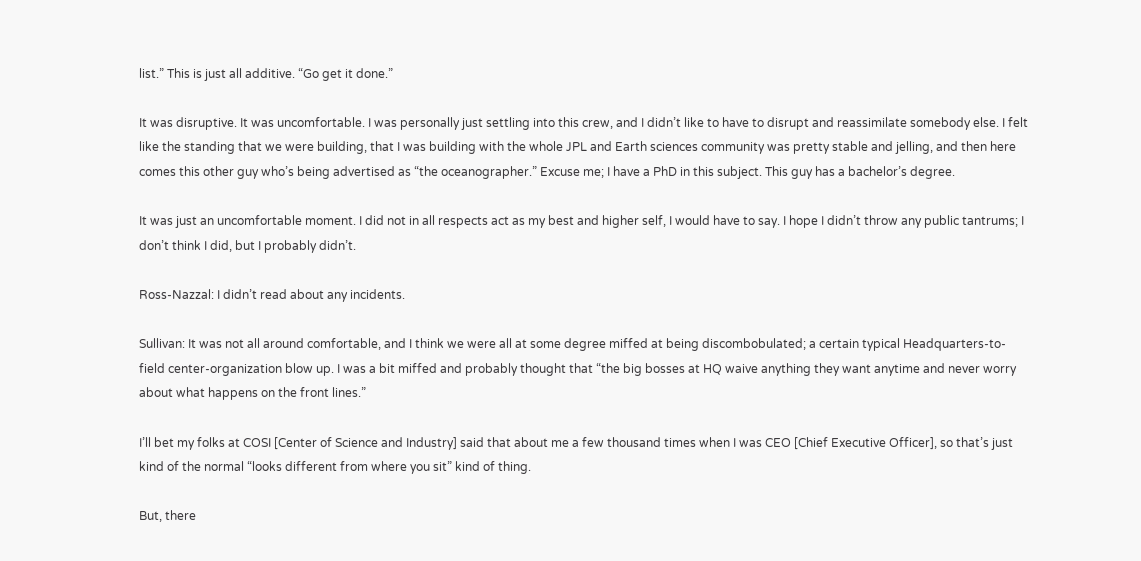list.” This is just all additive. “Go get it done.”

It was disruptive. It was uncomfortable. I was personally just settling into this crew, and I didn’t like to have to disrupt and reassimilate somebody else. I felt like the standing that we were building, that I was building with the whole JPL and Earth sciences community was pretty stable and jelling, and then here comes this other guy who’s being advertised as “the oceanographer.” Excuse me; I have a PhD in this subject. This guy has a bachelor’s degree.

It was just an uncomfortable moment. I did not in all respects act as my best and higher self, I would have to say. I hope I didn’t throw any public tantrums; I don’t think I did, but I probably didn’t.

Ross-Nazzal: I didn’t read about any incidents.

Sullivan: It was not all around comfortable, and I think we were all at some degree miffed at being discombobulated; a certain typical Headquarters-to-field center-organization blow up. I was a bit miffed and probably thought that “the big bosses at HQ waive anything they want anytime and never worry about what happens on the front lines.”

I’ll bet my folks at COSI [Center of Science and Industry] said that about me a few thousand times when I was CEO [Chief Executive Officer], so that’s just kind of the normal “looks different from where you sit” kind of thing.

But, there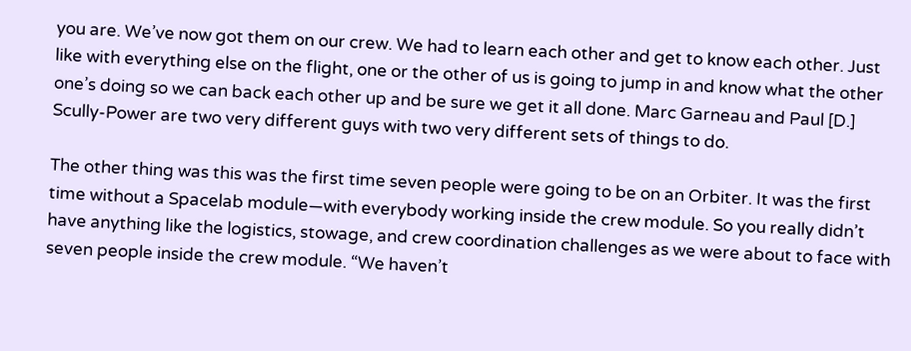you are. We’ve now got them on our crew. We had to learn each other and get to know each other. Just like with everything else on the flight, one or the other of us is going to jump in and know what the other one’s doing so we can back each other up and be sure we get it all done. Marc Garneau and Paul [D.] Scully-Power are two very different guys with two very different sets of things to do.

The other thing was this was the first time seven people were going to be on an Orbiter. It was the first time without a Spacelab module—with everybody working inside the crew module. So you really didn’t have anything like the logistics, stowage, and crew coordination challenges as we were about to face with seven people inside the crew module. “We haven’t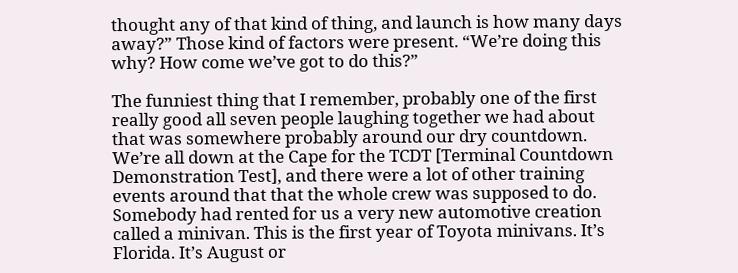thought any of that kind of thing, and launch is how many days away?” Those kind of factors were present. “We’re doing this why? How come we’ve got to do this?”

The funniest thing that I remember, probably one of the first really good all seven people laughing together we had about that was somewhere probably around our dry countdown. We’re all down at the Cape for the TCDT [Terminal Countdown Demonstration Test], and there were a lot of other training events around that that the whole crew was supposed to do. Somebody had rented for us a very new automotive creation called a minivan. This is the first year of Toyota minivans. It’s Florida. It’s August or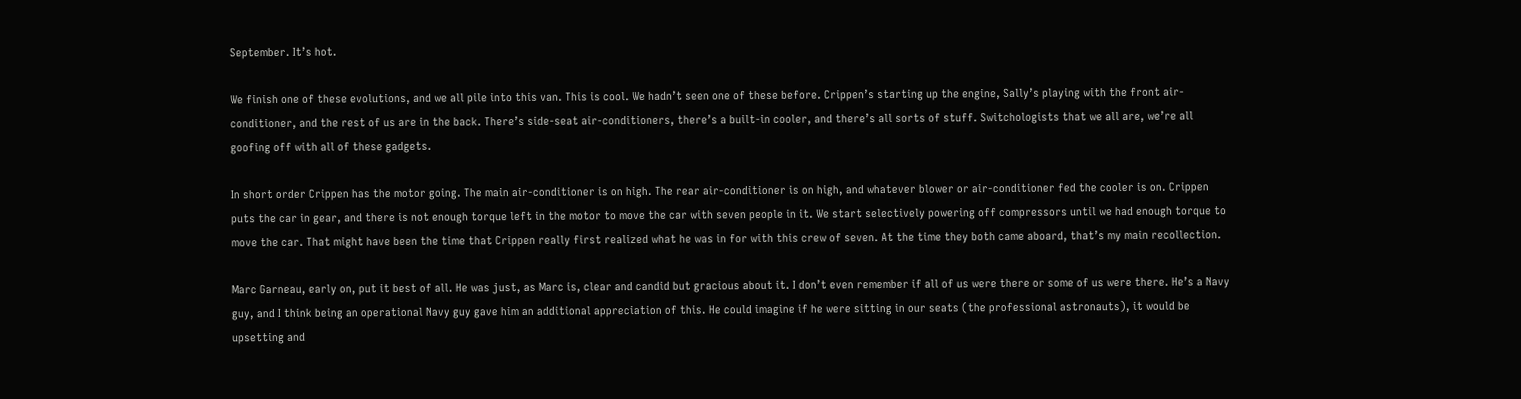September. It’s hot.

We finish one of these evolutions, and we all pile into this van. This is cool. We hadn’t seen one of these before. Crippen’s starting up the engine, Sally’s playing with the front air-conditioner, and the rest of us are in the back. There’s side-seat air-conditioners, there’s a built-in cooler, and there’s all sorts of stuff. Switchologists that we all are, we’re all goofing off with all of these gadgets.

In short order Crippen has the motor going. The main air-conditioner is on high. The rear air-conditioner is on high, and whatever blower or air-conditioner fed the cooler is on. Crippen puts the car in gear, and there is not enough torque left in the motor to move the car with seven people in it. We start selectively powering off compressors until we had enough torque to move the car. That might have been the time that Crippen really first realized what he was in for with this crew of seven. At the time they both came aboard, that’s my main recollection.

Marc Garneau, early on, put it best of all. He was just, as Marc is, clear and candid but gracious about it. I don’t even remember if all of us were there or some of us were there. He’s a Navy guy, and I think being an operational Navy guy gave him an additional appreciation of this. He could imagine if he were sitting in our seats (the professional astronauts), it would be upsetting and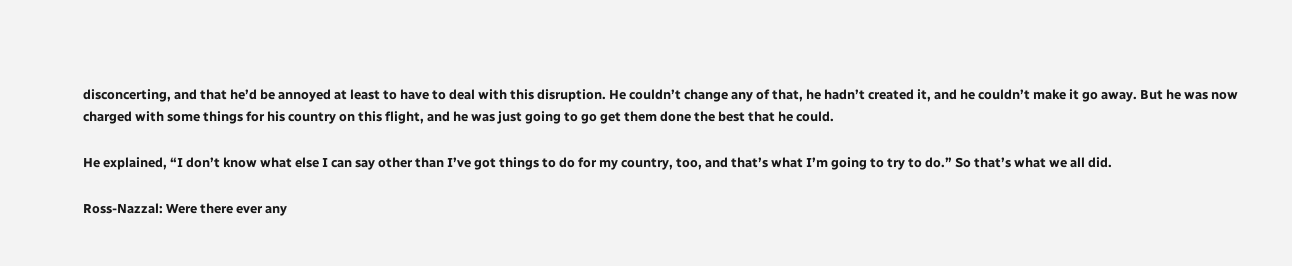disconcerting, and that he’d be annoyed at least to have to deal with this disruption. He couldn’t change any of that, he hadn’t created it, and he couldn’t make it go away. But he was now charged with some things for his country on this flight, and he was just going to go get them done the best that he could.

He explained, “I don’t know what else I can say other than I’ve got things to do for my country, too, and that’s what I’m going to try to do.” So that’s what we all did.

Ross-Nazzal: Were there ever any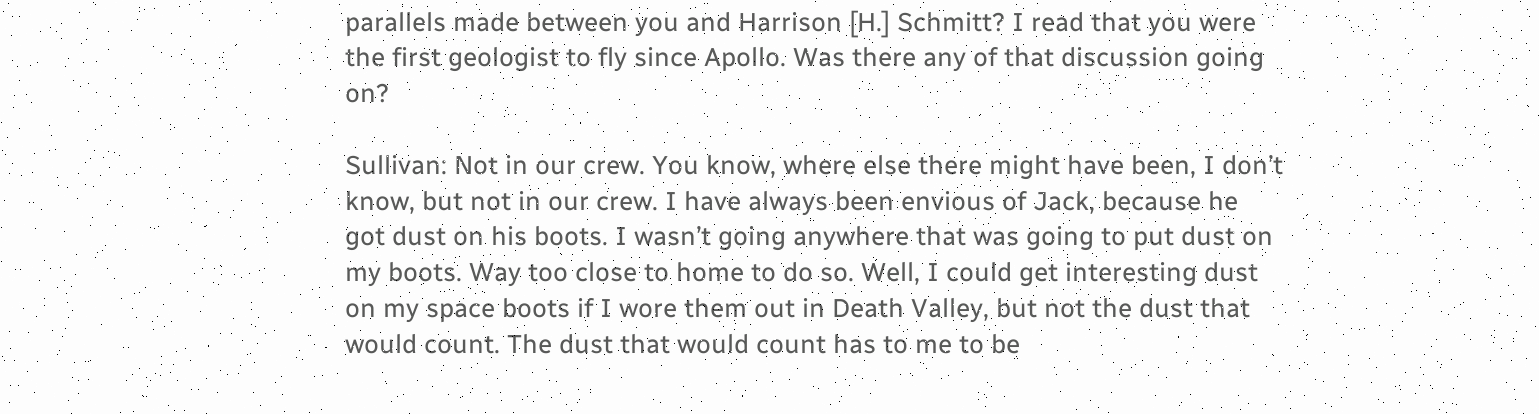parallels made between you and Harrison [H.] Schmitt? I read that you were the first geologist to fly since Apollo. Was there any of that discussion going on?

Sullivan: Not in our crew. You know, where else there might have been, I don’t know, but not in our crew. I have always been envious of Jack, because he got dust on his boots. I wasn’t going anywhere that was going to put dust on my boots. Way too close to home to do so. Well, I could get interesting dust on my space boots if I wore them out in Death Valley, but not the dust that would count. The dust that would count has to me to be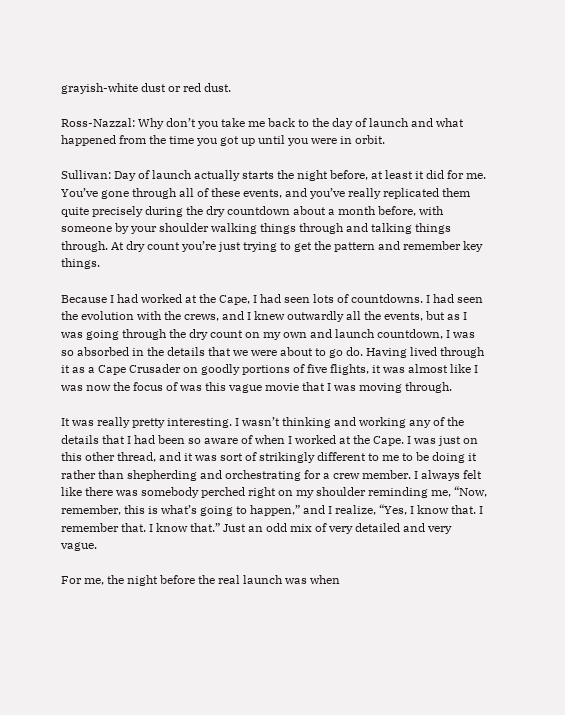grayish-white dust or red dust.

Ross-Nazzal: Why don’t you take me back to the day of launch and what happened from the time you got up until you were in orbit.

Sullivan: Day of launch actually starts the night before, at least it did for me. You’ve gone through all of these events, and you’ve really replicated them quite precisely during the dry countdown about a month before, with someone by your shoulder walking things through and talking things through. At dry count you’re just trying to get the pattern and remember key things.

Because I had worked at the Cape, I had seen lots of countdowns. I had seen the evolution with the crews, and I knew outwardly all the events, but as I was going through the dry count on my own and launch countdown, I was so absorbed in the details that we were about to go do. Having lived through it as a Cape Crusader on goodly portions of five flights, it was almost like I was now the focus of was this vague movie that I was moving through.

It was really pretty interesting. I wasn’t thinking and working any of the details that I had been so aware of when I worked at the Cape. I was just on this other thread, and it was sort of strikingly different to me to be doing it rather than shepherding and orchestrating for a crew member. I always felt like there was somebody perched right on my shoulder reminding me, “Now, remember, this is what’s going to happen,” and I realize, “Yes, I know that. I remember that. I know that.” Just an odd mix of very detailed and very vague.

For me, the night before the real launch was when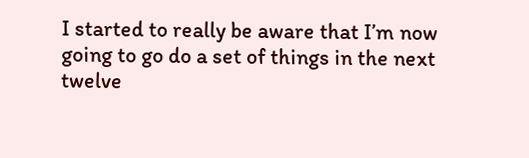I started to really be aware that I’m now going to go do a set of things in the next twelve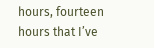hours, fourteen hours that I’ve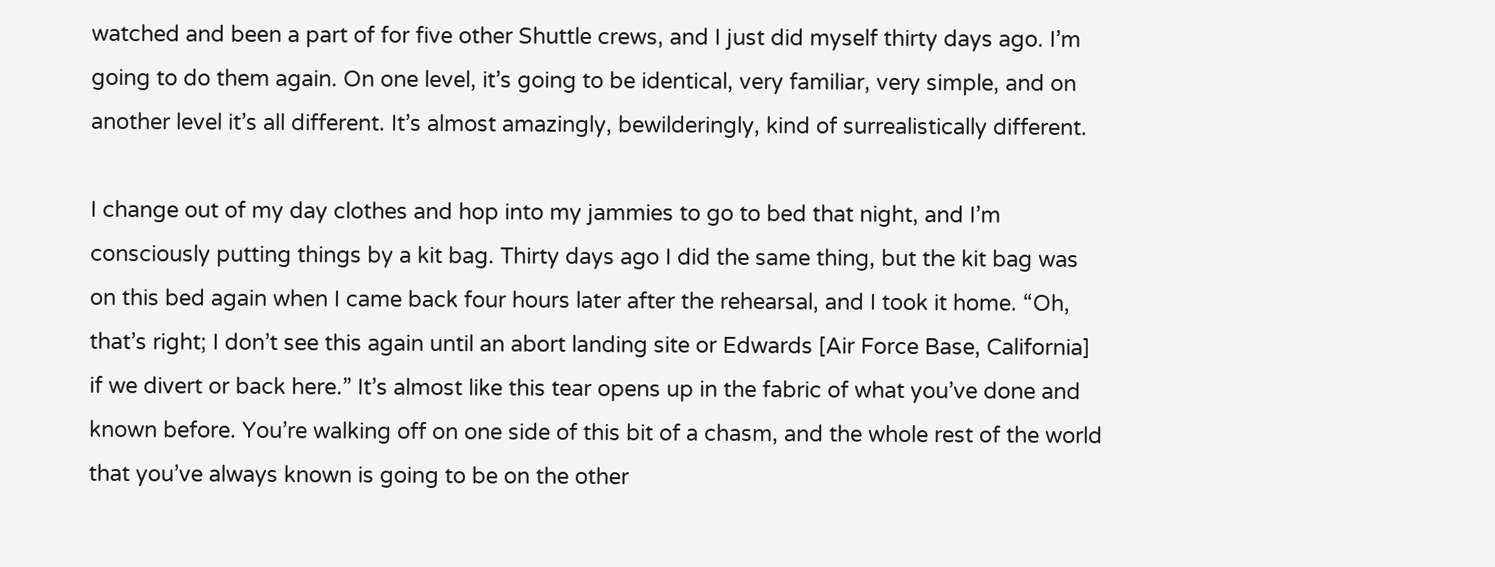watched and been a part of for five other Shuttle crews, and I just did myself thirty days ago. I’m going to do them again. On one level, it’s going to be identical, very familiar, very simple, and on another level it’s all different. It’s almost amazingly, bewilderingly, kind of surrealistically different.

I change out of my day clothes and hop into my jammies to go to bed that night, and I’m consciously putting things by a kit bag. Thirty days ago I did the same thing, but the kit bag was on this bed again when I came back four hours later after the rehearsal, and I took it home. “Oh, that’s right; I don’t see this again until an abort landing site or Edwards [Air Force Base, California] if we divert or back here.” It’s almost like this tear opens up in the fabric of what you’ve done and known before. You’re walking off on one side of this bit of a chasm, and the whole rest of the world that you’ve always known is going to be on the other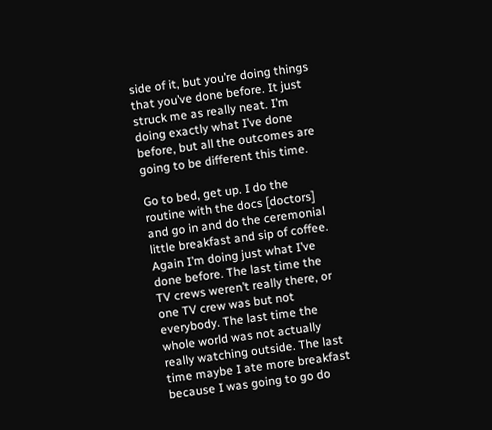side of it, but you’re doing things that you’ve done before. It just struck me as really neat. I’m doing exactly what I’ve done before, but all the outcomes are going to be different this time.

Go to bed, get up. I do the routine with the docs [doctors] and go in and do the ceremonial little breakfast and sip of coffee. Again I’m doing just what I’ve done before. The last time the TV crews weren’t really there, or one TV crew was but not everybody. The last time the whole world was not actually really watching outside. The last time maybe I ate more breakfast because I was going to go do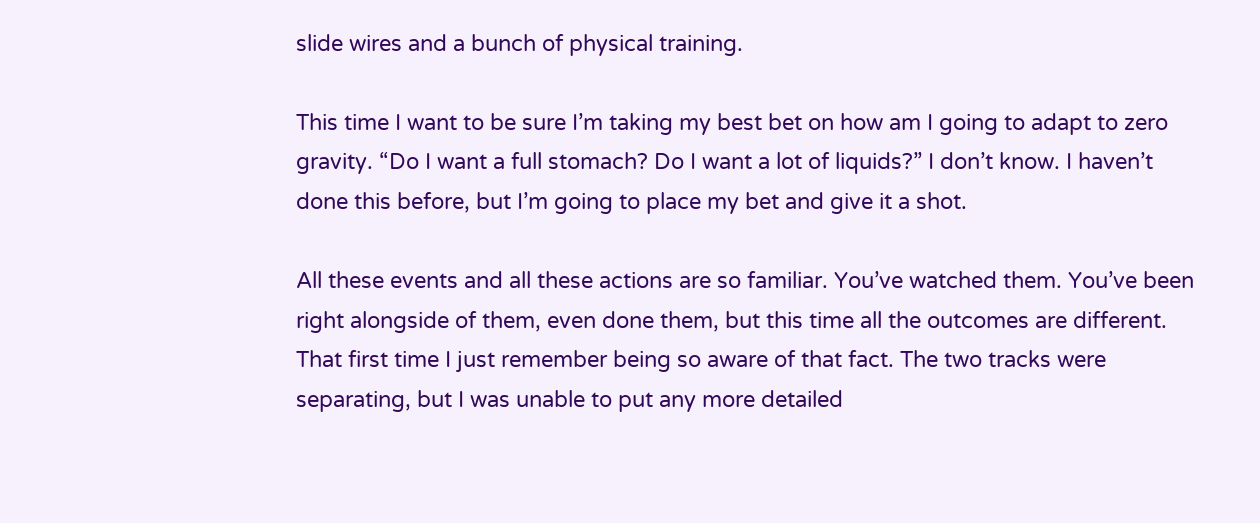slide wires and a bunch of physical training.

This time I want to be sure I’m taking my best bet on how am I going to adapt to zero gravity. “Do I want a full stomach? Do I want a lot of liquids?” I don’t know. I haven’t done this before, but I’m going to place my bet and give it a shot.

All these events and all these actions are so familiar. You’ve watched them. You’ve been right alongside of them, even done them, but this time all the outcomes are different. That first time I just remember being so aware of that fact. The two tracks were separating, but I was unable to put any more detailed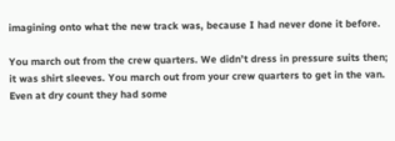imagining onto what the new track was, because I had never done it before.

You march out from the crew quarters. We didn’t dress in pressure suits then; it was shirt sleeves. You march out from your crew quarters to get in the van. Even at dry count they had some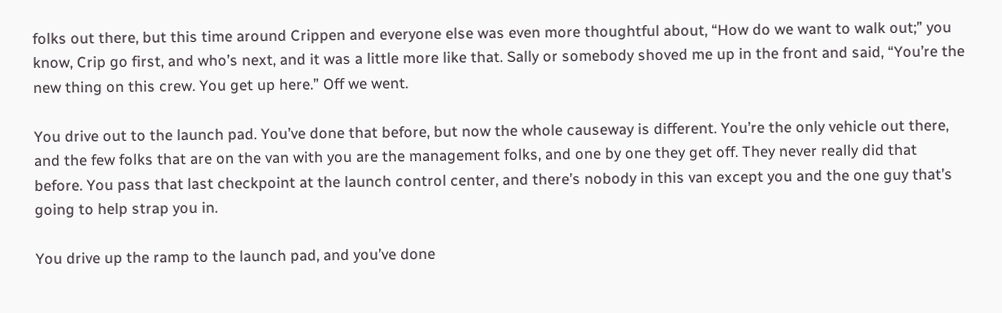folks out there, but this time around Crippen and everyone else was even more thoughtful about, “How do we want to walk out;” you know, Crip go first, and who’s next, and it was a little more like that. Sally or somebody shoved me up in the front and said, “You’re the new thing on this crew. You get up here.” Off we went.

You drive out to the launch pad. You’ve done that before, but now the whole causeway is different. You’re the only vehicle out there, and the few folks that are on the van with you are the management folks, and one by one they get off. They never really did that before. You pass that last checkpoint at the launch control center, and there’s nobody in this van except you and the one guy that’s going to help strap you in.

You drive up the ramp to the launch pad, and you’ve done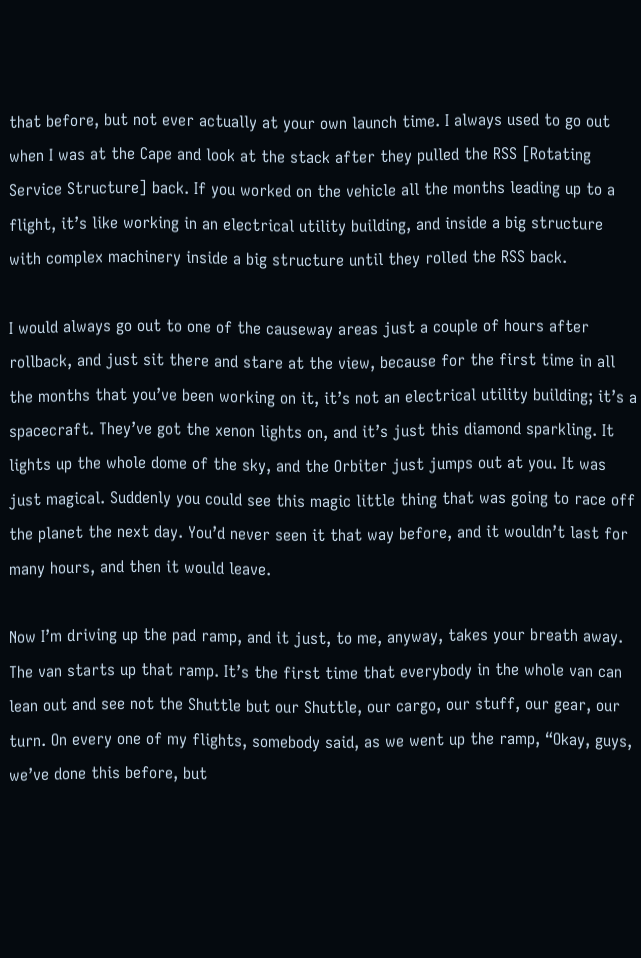that before, but not ever actually at your own launch time. I always used to go out when I was at the Cape and look at the stack after they pulled the RSS [Rotating Service Structure] back. If you worked on the vehicle all the months leading up to a flight, it’s like working in an electrical utility building, and inside a big structure with complex machinery inside a big structure until they rolled the RSS back.

I would always go out to one of the causeway areas just a couple of hours after rollback, and just sit there and stare at the view, because for the first time in all the months that you’ve been working on it, it’s not an electrical utility building; it’s a spacecraft. They’ve got the xenon lights on, and it’s just this diamond sparkling. It lights up the whole dome of the sky, and the Orbiter just jumps out at you. It was just magical. Suddenly you could see this magic little thing that was going to race off the planet the next day. You’d never seen it that way before, and it wouldn’t last for many hours, and then it would leave.

Now I’m driving up the pad ramp, and it just, to me, anyway, takes your breath away. The van starts up that ramp. It’s the first time that everybody in the whole van can lean out and see not the Shuttle but our Shuttle, our cargo, our stuff, our gear, our turn. On every one of my flights, somebody said, as we went up the ramp, “Okay, guys, we’ve done this before, but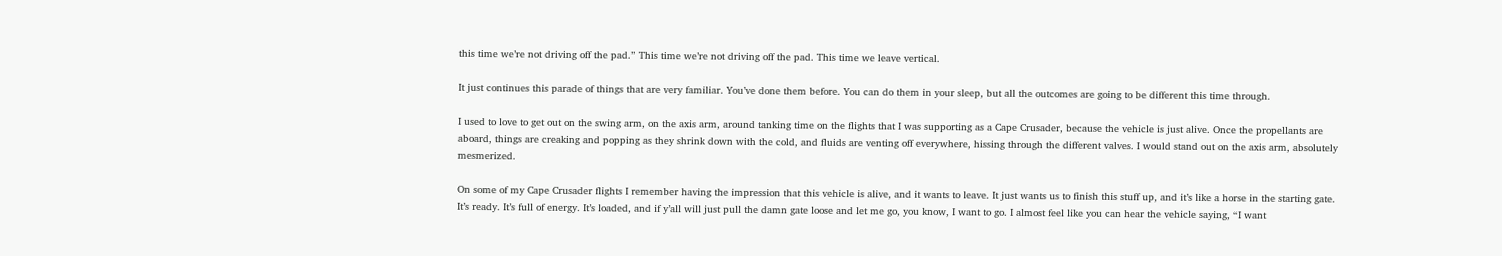this time we’re not driving off the pad.” This time we’re not driving off the pad. This time we leave vertical.

It just continues this parade of things that are very familiar. You’ve done them before. You can do them in your sleep, but all the outcomes are going to be different this time through.

I used to love to get out on the swing arm, on the axis arm, around tanking time on the flights that I was supporting as a Cape Crusader, because the vehicle is just alive. Once the propellants are aboard, things are creaking and popping as they shrink down with the cold, and fluids are venting off everywhere, hissing through the different valves. I would stand out on the axis arm, absolutely mesmerized.

On some of my Cape Crusader flights I remember having the impression that this vehicle is alive, and it wants to leave. It just wants us to finish this stuff up, and it’s like a horse in the starting gate. It’s ready. It’s full of energy. It’s loaded, and if y’all will just pull the damn gate loose and let me go, you know, I want to go. I almost feel like you can hear the vehicle saying, “I want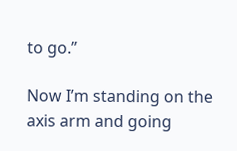to go.”

Now I’m standing on the axis arm and going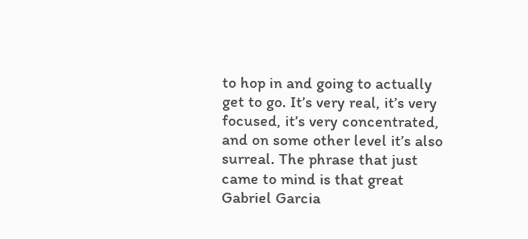to hop in and going to actually get to go. It’s very real, it’s very focused, it’s very concentrated, and on some other level it’s also surreal. The phrase that just came to mind is that great Gabriel Garcia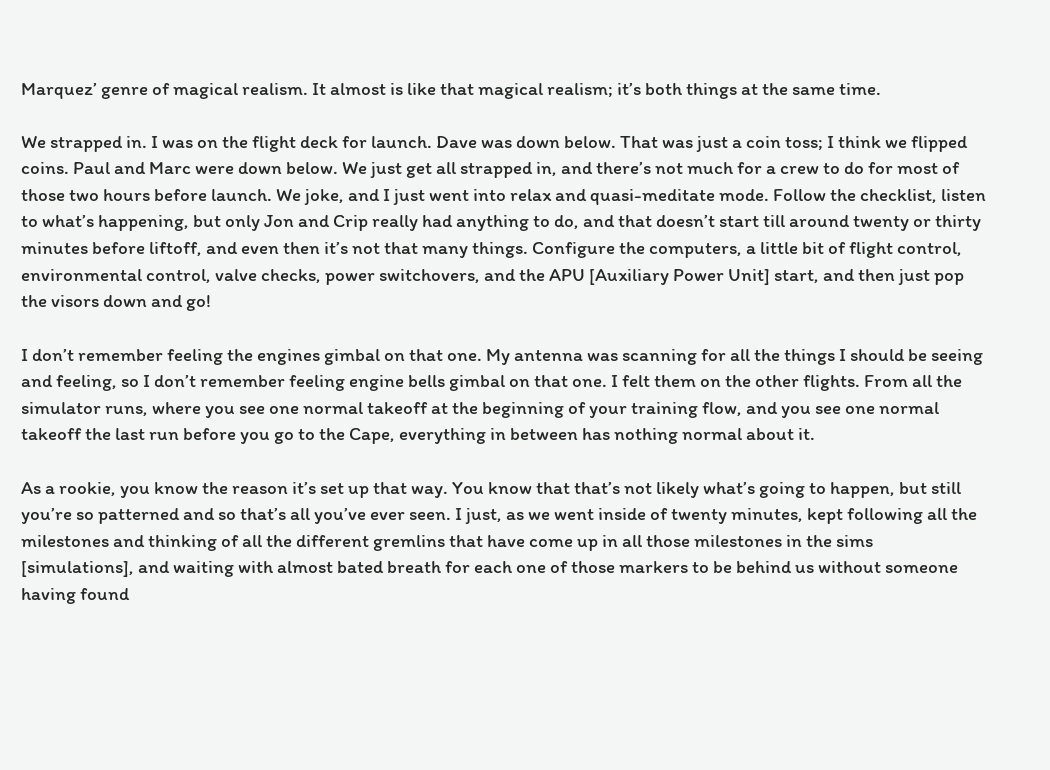Marquez’ genre of magical realism. It almost is like that magical realism; it’s both things at the same time.

We strapped in. I was on the flight deck for launch. Dave was down below. That was just a coin toss; I think we flipped coins. Paul and Marc were down below. We just get all strapped in, and there’s not much for a crew to do for most of those two hours before launch. We joke, and I just went into relax and quasi-meditate mode. Follow the checklist, listen to what’s happening, but only Jon and Crip really had anything to do, and that doesn’t start till around twenty or thirty minutes before liftoff, and even then it’s not that many things. Configure the computers, a little bit of flight control, environmental control, valve checks, power switchovers, and the APU [Auxiliary Power Unit] start, and then just pop the visors down and go!

I don’t remember feeling the engines gimbal on that one. My antenna was scanning for all the things I should be seeing and feeling, so I don’t remember feeling engine bells gimbal on that one. I felt them on the other flights. From all the simulator runs, where you see one normal takeoff at the beginning of your training flow, and you see one normal takeoff the last run before you go to the Cape, everything in between has nothing normal about it.

As a rookie, you know the reason it’s set up that way. You know that that’s not likely what’s going to happen, but still you’re so patterned and so that’s all you’ve ever seen. I just, as we went inside of twenty minutes, kept following all the milestones and thinking of all the different gremlins that have come up in all those milestones in the sims [simulations], and waiting with almost bated breath for each one of those markers to be behind us without someone having found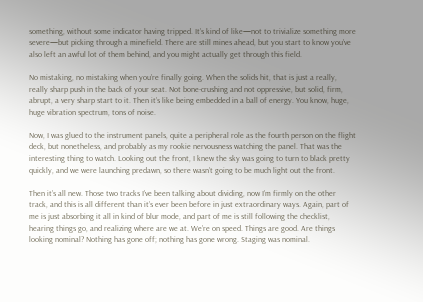something, without some indicator having tripped. It’s kind of like—not to trivialize something more severe—but picking through a minefield. There are still mines ahead, but you start to know you’ve also left an awful lot of them behind, and you might actually get through this field.

No mistaking, no mistaking when you’re finally going. When the solids hit, that is just a really, really sharp push in the back of your seat. Not bone-crushing and not oppressive, but solid, firm, abrupt, a very sharp start to it. Then it’s like being embedded in a ball of energy. You know, huge, huge vibration spectrum, tons of noise.

Now, I was glued to the instrument panels, quite a peripheral role as the fourth person on the flight deck, but nonetheless, and probably as my rookie nervousness watching the panel. That was the interesting thing to watch. Looking out the front, I knew the sky was going to turn to black pretty quickly, and we were launching predawn, so there wasn’t going to be much light out the front.

Then it’s all new. Those two tracks I’ve been talking about dividing, now I’m firmly on the other track, and this is all different than it’s ever been before in just extraordinary ways. Again, part of me is just absorbing it all in kind of blur mode, and part of me is still following the checklist, hearing things go, and realizing where are we at. We’re on speed. Things are good. Are things looking nominal? Nothing has gone off; nothing has gone wrong. Staging was nominal.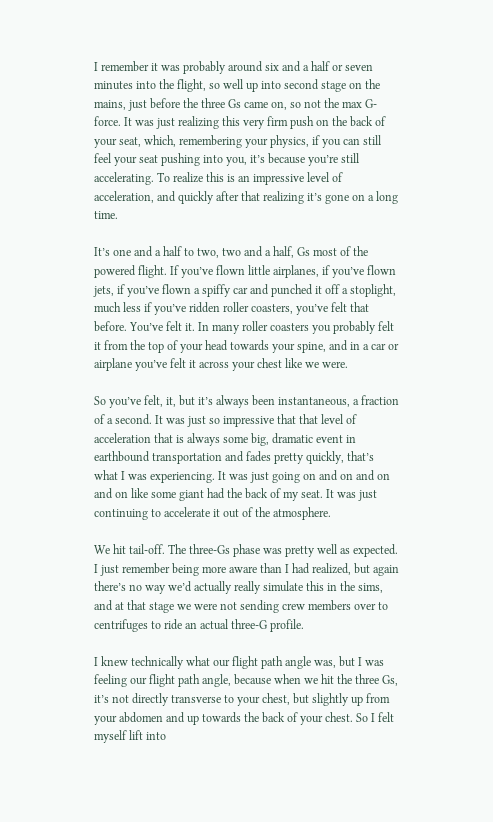I remember it was probably around six and a half or seven minutes into the flight, so well up into second stage on the mains, just before the three Gs came on, so not the max G-force. It was just realizing this very firm push on the back of your seat, which, remembering your physics, if you can still feel your seat pushing into you, it’s because you’re still accelerating. To realize this is an impressive level of acceleration, and quickly after that realizing it’s gone on a long time.

It’s one and a half to two, two and a half, Gs most of the powered flight. If you’ve flown little airplanes, if you’ve flown jets, if you’ve flown a spiffy car and punched it off a stoplight, much less if you’ve ridden roller coasters, you’ve felt that before. You’ve felt it. In many roller coasters you probably felt it from the top of your head towards your spine, and in a car or airplane you’ve felt it across your chest like we were.

So you’ve felt, it, but it’s always been instantaneous, a fraction of a second. It was just so impressive that that level of acceleration that is always some big, dramatic event in earthbound transportation and fades pretty quickly, that’s what I was experiencing. It was just going on and on and on and on like some giant had the back of my seat. It was just continuing to accelerate it out of the atmosphere.

We hit tail-off. The three-Gs phase was pretty well as expected. I just remember being more aware than I had realized, but again there’s no way we’d actually really simulate this in the sims, and at that stage we were not sending crew members over to centrifuges to ride an actual three-G profile.

I knew technically what our flight path angle was, but I was feeling our flight path angle, because when we hit the three Gs, it’s not directly transverse to your chest, but slightly up from your abdomen and up towards the back of your chest. So I felt myself lift into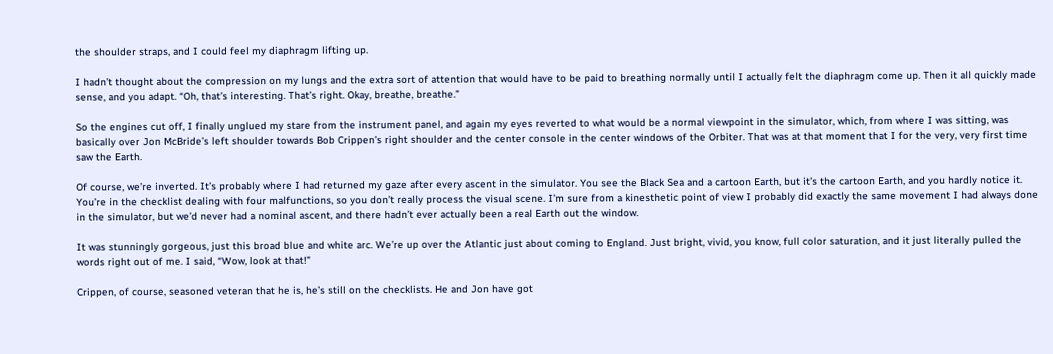the shoulder straps, and I could feel my diaphragm lifting up.

I hadn’t thought about the compression on my lungs and the extra sort of attention that would have to be paid to breathing normally until I actually felt the diaphragm come up. Then it all quickly made sense, and you adapt. “Oh, that’s interesting. That’s right. Okay, breathe, breathe.”

So the engines cut off, I finally unglued my stare from the instrument panel, and again my eyes reverted to what would be a normal viewpoint in the simulator, which, from where I was sitting, was basically over Jon McBride’s left shoulder towards Bob Crippen’s right shoulder and the center console in the center windows of the Orbiter. That was at that moment that I for the very, very first time saw the Earth.

Of course, we’re inverted. It’s probably where I had returned my gaze after every ascent in the simulator. You see the Black Sea and a cartoon Earth, but it’s the cartoon Earth, and you hardly notice it. You’re in the checklist dealing with four malfunctions, so you don’t really process the visual scene. I’m sure from a kinesthetic point of view I probably did exactly the same movement I had always done in the simulator, but we’d never had a nominal ascent, and there hadn’t ever actually been a real Earth out the window.

It was stunningly gorgeous, just this broad blue and white arc. We’re up over the Atlantic just about coming to England. Just bright, vivid, you know, full color saturation, and it just literally pulled the words right out of me. I said, “Wow, look at that!”

Crippen, of course, seasoned veteran that he is, he’s still on the checklists. He and Jon have got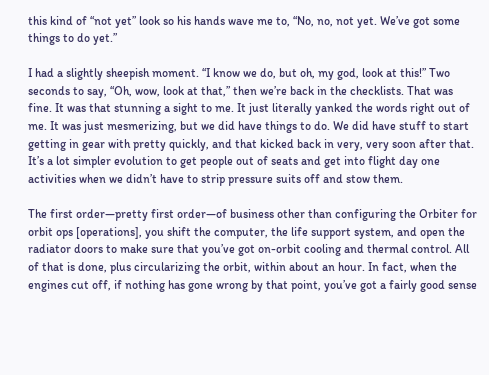this kind of “not yet” look so his hands wave me to, “No, no, not yet. We’ve got some things to do yet.”

I had a slightly sheepish moment. “I know we do, but oh, my god, look at this!” Two seconds to say, “Oh, wow, look at that,” then we’re back in the checklists. That was fine. It was that stunning a sight to me. It just literally yanked the words right out of me. It was just mesmerizing, but we did have things to do. We did have stuff to start getting in gear with pretty quickly, and that kicked back in very, very soon after that. It’s a lot simpler evolution to get people out of seats and get into flight day one activities when we didn’t have to strip pressure suits off and stow them.

The first order—pretty first order—of business other than configuring the Orbiter for orbit ops [operations], you shift the computer, the life support system, and open the radiator doors to make sure that you’ve got on-orbit cooling and thermal control. All of that is done, plus circularizing the orbit, within about an hour. In fact, when the engines cut off, if nothing has gone wrong by that point, you’ve got a fairly good sense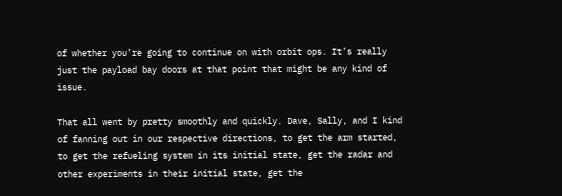of whether you’re going to continue on with orbit ops. It’s really just the payload bay doors at that point that might be any kind of issue.

That all went by pretty smoothly and quickly. Dave, Sally, and I kind of fanning out in our respective directions, to get the arm started, to get the refueling system in its initial state, get the radar and other experiments in their initial state, get the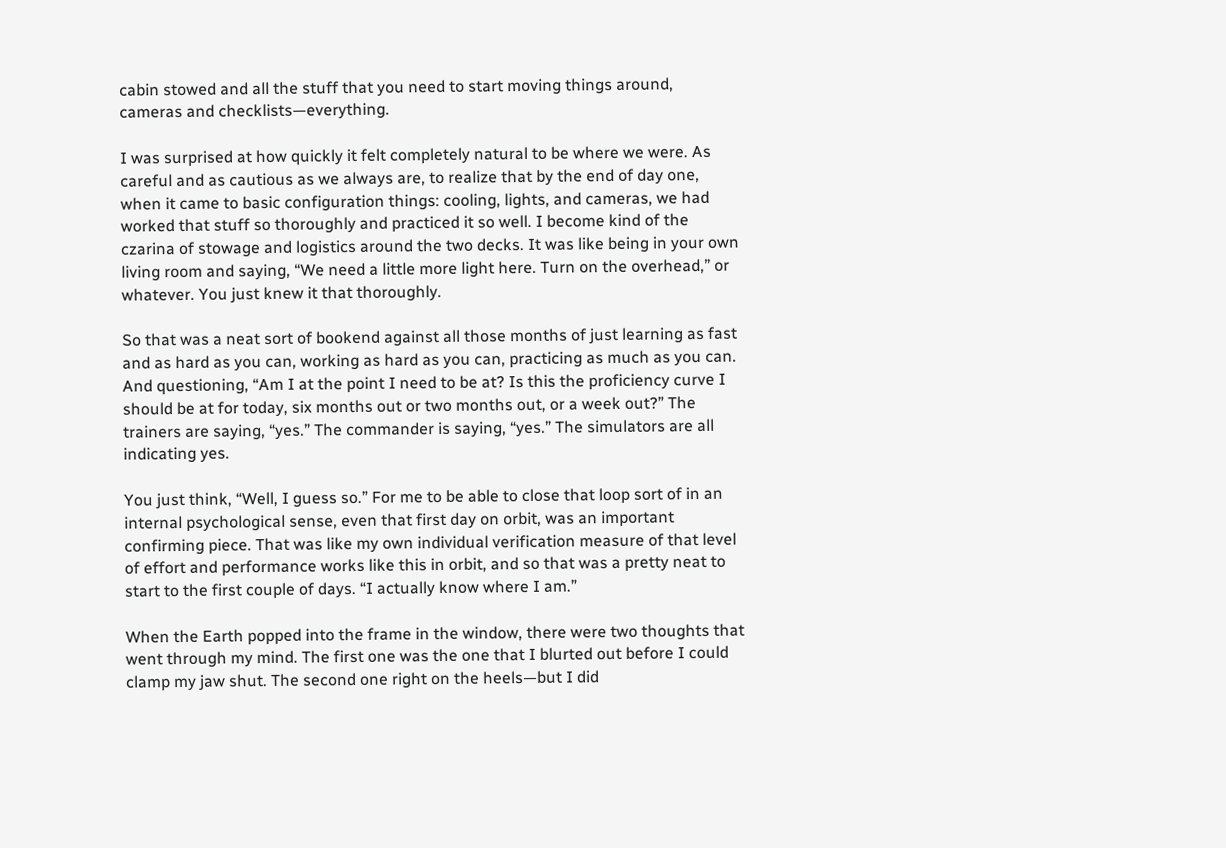cabin stowed and all the stuff that you need to start moving things around, cameras and checklists—everything.

I was surprised at how quickly it felt completely natural to be where we were. As careful and as cautious as we always are, to realize that by the end of day one, when it came to basic configuration things: cooling, lights, and cameras, we had worked that stuff so thoroughly and practiced it so well. I become kind of the czarina of stowage and logistics around the two decks. It was like being in your own living room and saying, “We need a little more light here. Turn on the overhead,” or whatever. You just knew it that thoroughly.

So that was a neat sort of bookend against all those months of just learning as fast and as hard as you can, working as hard as you can, practicing as much as you can. And questioning, “Am I at the point I need to be at? Is this the proficiency curve I should be at for today, six months out or two months out, or a week out?” The trainers are saying, “yes.” The commander is saying, “yes.” The simulators are all indicating yes.

You just think, “Well, I guess so.” For me to be able to close that loop sort of in an internal psychological sense, even that first day on orbit, was an important confirming piece. That was like my own individual verification measure of that level of effort and performance works like this in orbit, and so that was a pretty neat to start to the first couple of days. “I actually know where I am.”

When the Earth popped into the frame in the window, there were two thoughts that went through my mind. The first one was the one that I blurted out before I could clamp my jaw shut. The second one right on the heels—but I did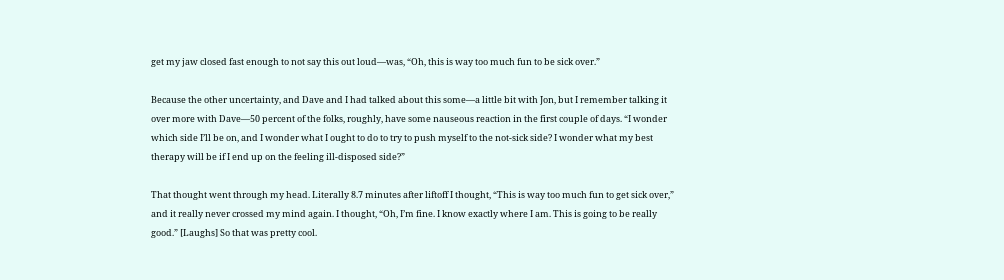get my jaw closed fast enough to not say this out loud—was, “Oh, this is way too much fun to be sick over.”

Because the other uncertainty, and Dave and I had talked about this some—a little bit with Jon, but I remember talking it over more with Dave—50 percent of the folks, roughly, have some nauseous reaction in the first couple of days. “I wonder which side I’ll be on, and I wonder what I ought to do to try to push myself to the not-sick side? I wonder what my best therapy will be if I end up on the feeling ill-disposed side?”

That thought went through my head. Literally 8.7 minutes after liftoff I thought, “This is way too much fun to get sick over,” and it really never crossed my mind again. I thought, “Oh, I’m fine. I know exactly where I am. This is going to be really good.” [Laughs] So that was pretty cool.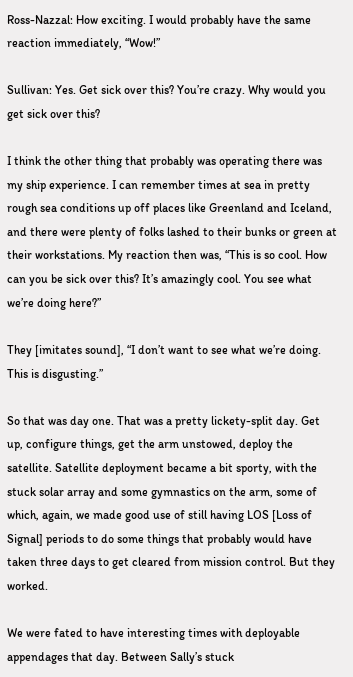Ross-Nazzal: How exciting. I would probably have the same reaction immediately, “Wow!”

Sullivan: Yes. Get sick over this? You’re crazy. Why would you get sick over this?

I think the other thing that probably was operating there was my ship experience. I can remember times at sea in pretty rough sea conditions up off places like Greenland and Iceland, and there were plenty of folks lashed to their bunks or green at their workstations. My reaction then was, “This is so cool. How can you be sick over this? It’s amazingly cool. You see what we’re doing here?”

They [imitates sound], “I don’t want to see what we’re doing. This is disgusting.”

So that was day one. That was a pretty lickety-split day. Get up, configure things, get the arm unstowed, deploy the satellite. Satellite deployment became a bit sporty, with the stuck solar array and some gymnastics on the arm, some of which, again, we made good use of still having LOS [Loss of Signal] periods to do some things that probably would have taken three days to get cleared from mission control. But they worked.

We were fated to have interesting times with deployable appendages that day. Between Sally’s stuck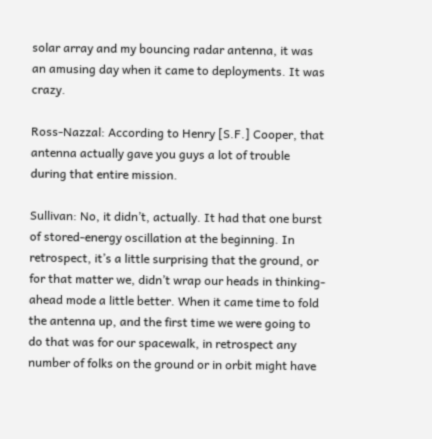solar array and my bouncing radar antenna, it was an amusing day when it came to deployments. It was crazy.

Ross-Nazzal: According to Henry [S.F.] Cooper, that antenna actually gave you guys a lot of trouble during that entire mission.

Sullivan: No, it didn’t, actually. It had that one burst of stored-energy oscillation at the beginning. In retrospect, it’s a little surprising that the ground, or for that matter we, didn’t wrap our heads in thinking-ahead mode a little better. When it came time to fold the antenna up, and the first time we were going to do that was for our spacewalk, in retrospect any number of folks on the ground or in orbit might have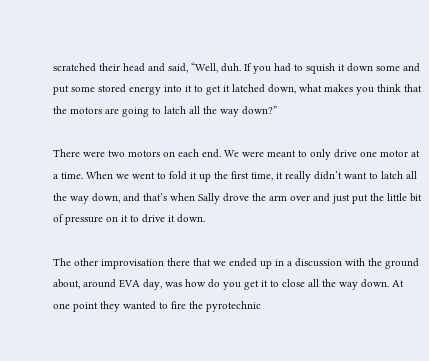scratched their head and said, “Well, duh. If you had to squish it down some and put some stored energy into it to get it latched down, what makes you think that the motors are going to latch all the way down?”

There were two motors on each end. We were meant to only drive one motor at a time. When we went to fold it up the first time, it really didn’t want to latch all the way down, and that’s when Sally drove the arm over and just put the little bit of pressure on it to drive it down.

The other improvisation there that we ended up in a discussion with the ground about, around EVA day, was how do you get it to close all the way down. At one point they wanted to fire the pyrotechnic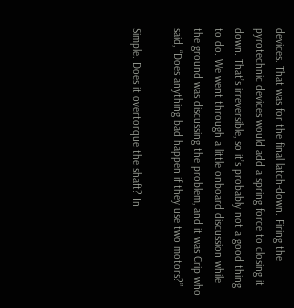devices. That was for the final latch-down. Firing the pyrotechnic devices would add a spring force to closing it down. That’s irreversible, so it’s probably not a good thing to do. We went through a little onboard discussion while the ground was discussing the problem, and it was Crip who said, “Does anything bad happen if they use two motors?”

Simple. Does it overtorque the shaft? In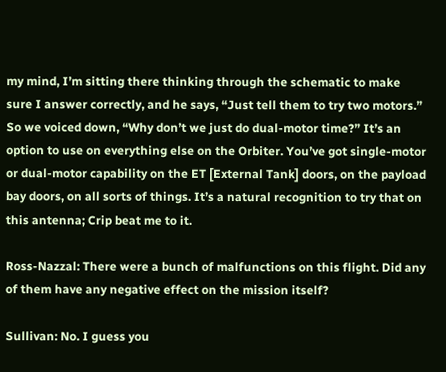my mind, I’m sitting there thinking through the schematic to make sure I answer correctly, and he says, “Just tell them to try two motors.” So we voiced down, “Why don’t we just do dual-motor time?” It’s an option to use on everything else on the Orbiter. You’ve got single-motor or dual-motor capability on the ET [External Tank] doors, on the payload bay doors, on all sorts of things. It’s a natural recognition to try that on this antenna; Crip beat me to it.

Ross-Nazzal: There were a bunch of malfunctions on this flight. Did any of them have any negative effect on the mission itself?

Sullivan: No. I guess you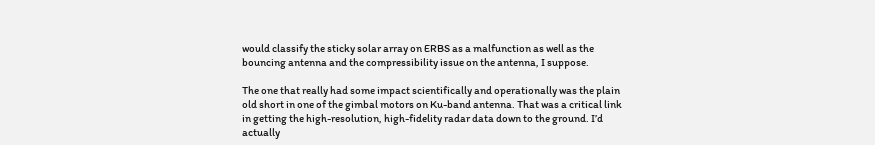would classify the sticky solar array on ERBS as a malfunction as well as the bouncing antenna and the compressibility issue on the antenna, I suppose.

The one that really had some impact scientifically and operationally was the plain old short in one of the gimbal motors on Ku-band antenna. That was a critical link in getting the high-resolution, high-fidelity radar data down to the ground. I’d actually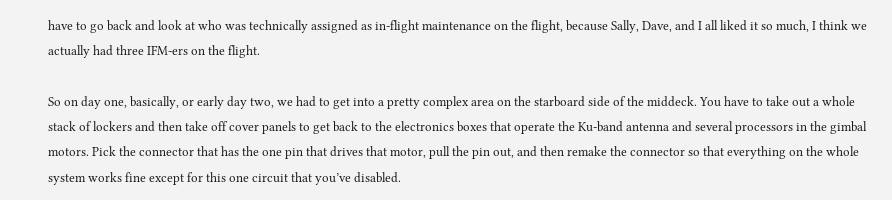have to go back and look at who was technically assigned as in-flight maintenance on the flight, because Sally, Dave, and I all liked it so much, I think we actually had three IFM-ers on the flight.

So on day one, basically, or early day two, we had to get into a pretty complex area on the starboard side of the middeck. You have to take out a whole stack of lockers and then take off cover panels to get back to the electronics boxes that operate the Ku-band antenna and several processors in the gimbal motors. Pick the connector that has the one pin that drives that motor, pull the pin out, and then remake the connector so that everything on the whole system works fine except for this one circuit that you’ve disabled.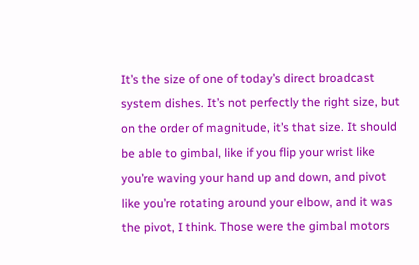It’s the size of one of today’s direct broadcast system dishes. It’s not perfectly the right size, but on the order of magnitude, it’s that size. It should be able to gimbal, like if you flip your wrist like you’re waving your hand up and down, and pivot like you’re rotating around your elbow, and it was the pivot, I think. Those were the gimbal motors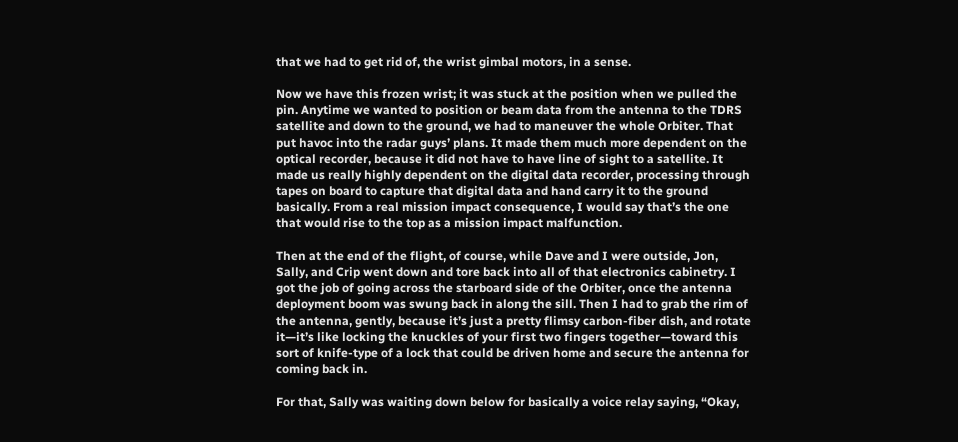that we had to get rid of, the wrist gimbal motors, in a sense.

Now we have this frozen wrist; it was stuck at the position when we pulled the pin. Anytime we wanted to position or beam data from the antenna to the TDRS satellite and down to the ground, we had to maneuver the whole Orbiter. That put havoc into the radar guys’ plans. It made them much more dependent on the optical recorder, because it did not have to have line of sight to a satellite. It made us really highly dependent on the digital data recorder, processing through tapes on board to capture that digital data and hand carry it to the ground basically. From a real mission impact consequence, I would say that’s the one that would rise to the top as a mission impact malfunction.

Then at the end of the flight, of course, while Dave and I were outside, Jon, Sally, and Crip went down and tore back into all of that electronics cabinetry. I got the job of going across the starboard side of the Orbiter, once the antenna deployment boom was swung back in along the sill. Then I had to grab the rim of the antenna, gently, because it’s just a pretty flimsy carbon-fiber dish, and rotate it—it’s like locking the knuckles of your first two fingers together—toward this sort of knife-type of a lock that could be driven home and secure the antenna for coming back in.

For that, Sally was waiting down below for basically a voice relay saying, “Okay,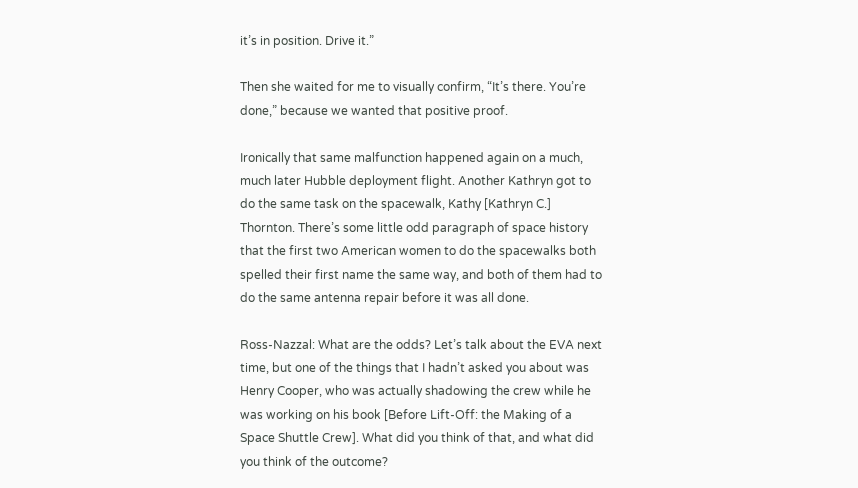it’s in position. Drive it.”

Then she waited for me to visually confirm, “It’s there. You’re done,” because we wanted that positive proof.

Ironically that same malfunction happened again on a much, much later Hubble deployment flight. Another Kathryn got to do the same task on the spacewalk, Kathy [Kathryn C.] Thornton. There’s some little odd paragraph of space history that the first two American women to do the spacewalks both spelled their first name the same way, and both of them had to do the same antenna repair before it was all done.

Ross-Nazzal: What are the odds? Let’s talk about the EVA next time, but one of the things that I hadn’t asked you about was Henry Cooper, who was actually shadowing the crew while he was working on his book [Before Lift-Off: the Making of a Space Shuttle Crew]. What did you think of that, and what did you think of the outcome?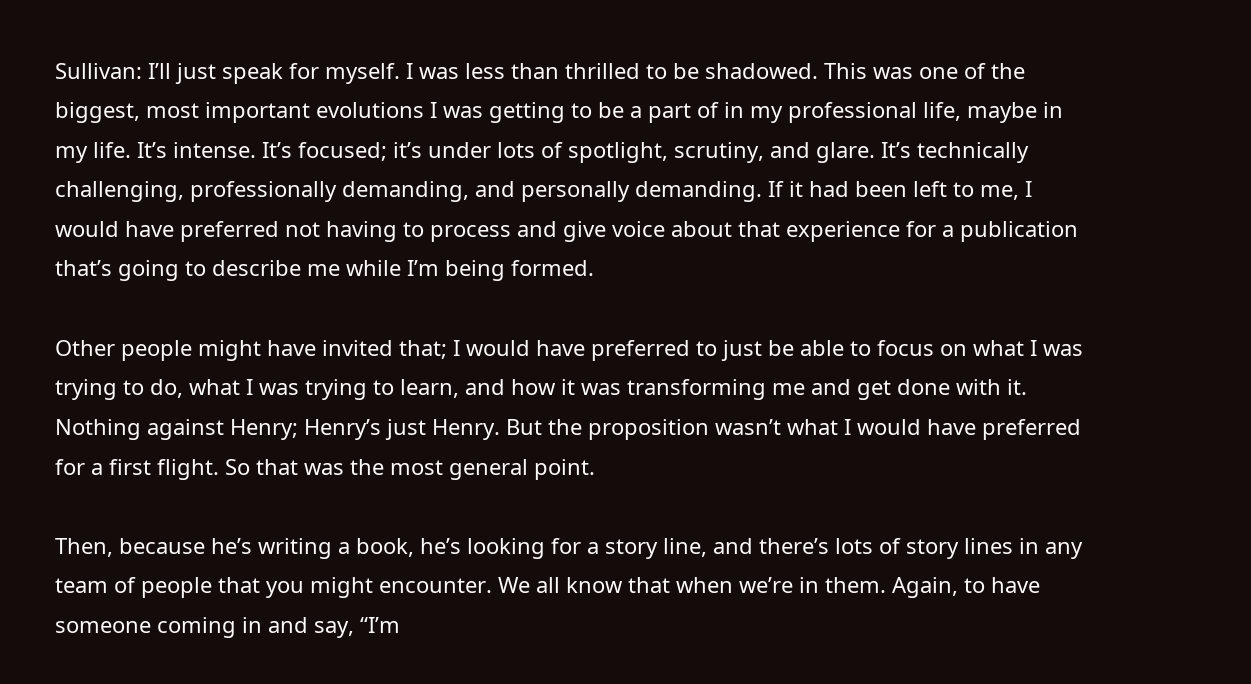Sullivan: I’ll just speak for myself. I was less than thrilled to be shadowed. This was one of the biggest, most important evolutions I was getting to be a part of in my professional life, maybe in my life. It’s intense. It’s focused; it’s under lots of spotlight, scrutiny, and glare. It’s technically challenging, professionally demanding, and personally demanding. If it had been left to me, I would have preferred not having to process and give voice about that experience for a publication that’s going to describe me while I’m being formed.

Other people might have invited that; I would have preferred to just be able to focus on what I was trying to do, what I was trying to learn, and how it was transforming me and get done with it. Nothing against Henry; Henry’s just Henry. But the proposition wasn’t what I would have preferred for a first flight. So that was the most general point.

Then, because he’s writing a book, he’s looking for a story line, and there’s lots of story lines in any team of people that you might encounter. We all know that when we’re in them. Again, to have someone coming in and say, “I’m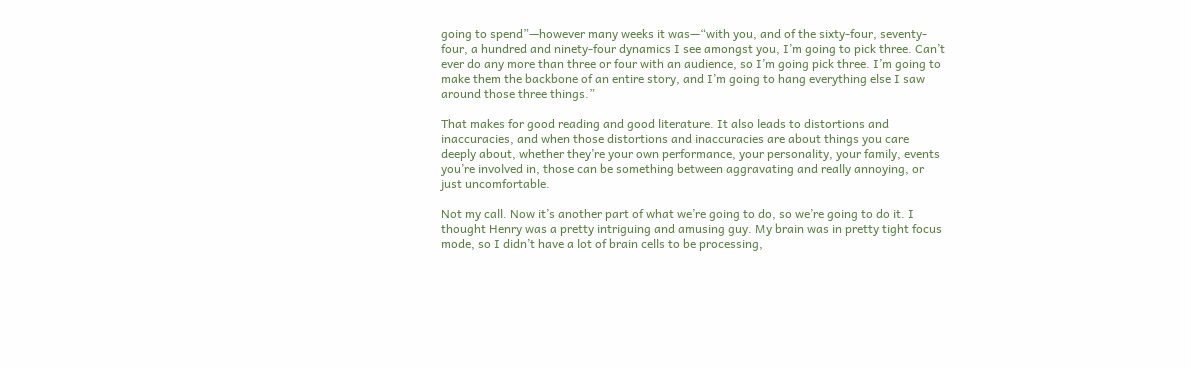going to spend”—however many weeks it was—“with you, and of the sixty-four, seventy-four, a hundred and ninety-four dynamics I see amongst you, I’m going to pick three. Can’t ever do any more than three or four with an audience, so I’m going pick three. I’m going to make them the backbone of an entire story, and I’m going to hang everything else I saw around those three things.”

That makes for good reading and good literature. It also leads to distortions and inaccuracies, and when those distortions and inaccuracies are about things you care deeply about, whether they’re your own performance, your personality, your family, events you’re involved in, those can be something between aggravating and really annoying, or just uncomfortable.

Not my call. Now it’s another part of what we’re going to do, so we’re going to do it. I thought Henry was a pretty intriguing and amusing guy. My brain was in pretty tight focus mode, so I didn’t have a lot of brain cells to be processing,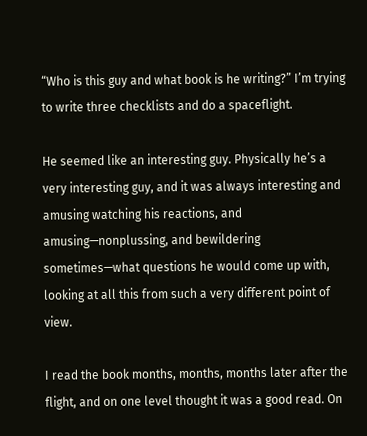“Who is this guy and what book is he writing?” I’m trying to write three checklists and do a spaceflight.

He seemed like an interesting guy. Physically he’s a very interesting guy, and it was always interesting and amusing watching his reactions, and amusing—nonplussing, and bewildering sometimes—what questions he would come up with, looking at all this from such a very different point of view.

I read the book months, months, months later after the flight, and on one level thought it was a good read. On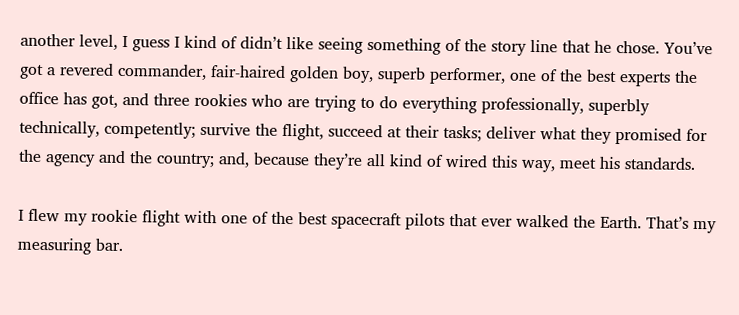another level, I guess I kind of didn’t like seeing something of the story line that he chose. You’ve got a revered commander, fair-haired golden boy, superb performer, one of the best experts the office has got, and three rookies who are trying to do everything professionally, superbly technically, competently; survive the flight, succeed at their tasks; deliver what they promised for the agency and the country; and, because they’re all kind of wired this way, meet his standards.

I flew my rookie flight with one of the best spacecraft pilots that ever walked the Earth. That’s my measuring bar.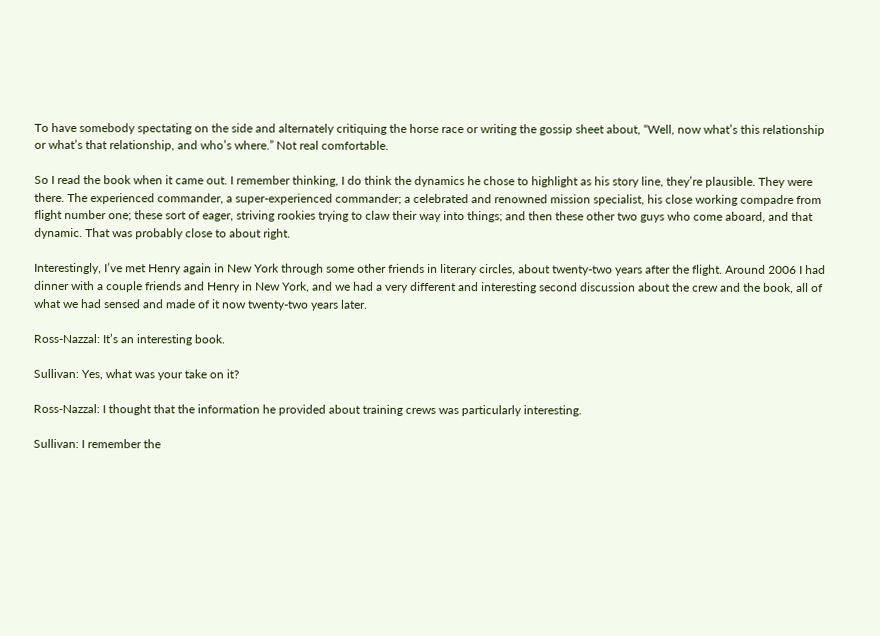To have somebody spectating on the side and alternately critiquing the horse race or writing the gossip sheet about, “Well, now what’s this relationship or what’s that relationship, and who’s where.” Not real comfortable.

So I read the book when it came out. I remember thinking, I do think the dynamics he chose to highlight as his story line, they’re plausible. They were there. The experienced commander, a super-experienced commander; a celebrated and renowned mission specialist, his close working compadre from flight number one; these sort of eager, striving rookies trying to claw their way into things; and then these other two guys who come aboard, and that dynamic. That was probably close to about right.

Interestingly, I’ve met Henry again in New York through some other friends in literary circles, about twenty-two years after the flight. Around 2006 I had dinner with a couple friends and Henry in New York, and we had a very different and interesting second discussion about the crew and the book, all of what we had sensed and made of it now twenty-two years later.

Ross-Nazzal: It’s an interesting book.

Sullivan: Yes, what was your take on it?

Ross-Nazzal: I thought that the information he provided about training crews was particularly interesting.

Sullivan: I remember the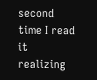second time I read it realizing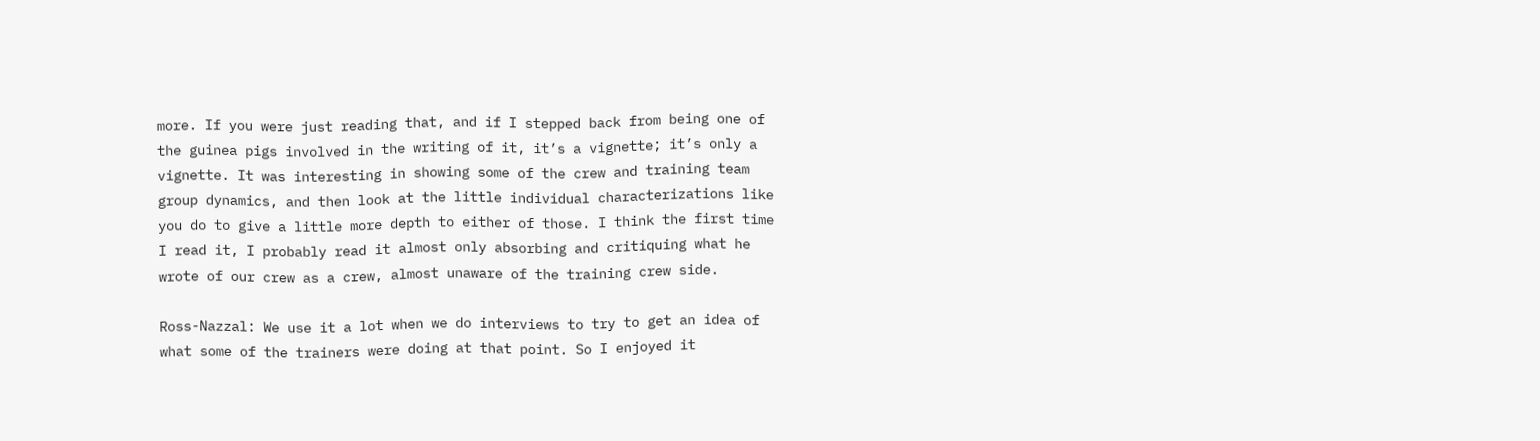more. If you were just reading that, and if I stepped back from being one of the guinea pigs involved in the writing of it, it’s a vignette; it’s only a vignette. It was interesting in showing some of the crew and training team group dynamics, and then look at the little individual characterizations like you do to give a little more depth to either of those. I think the first time I read it, I probably read it almost only absorbing and critiquing what he wrote of our crew as a crew, almost unaware of the training crew side.

Ross-Nazzal: We use it a lot when we do interviews to try to get an idea of what some of the trainers were doing at that point. So I enjoyed it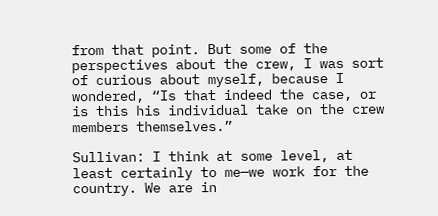from that point. But some of the perspectives about the crew, I was sort of curious about myself, because I wondered, “Is that indeed the case, or is this his individual take on the crew members themselves.”

Sullivan: I think at some level, at least certainly to me—we work for the country. We are in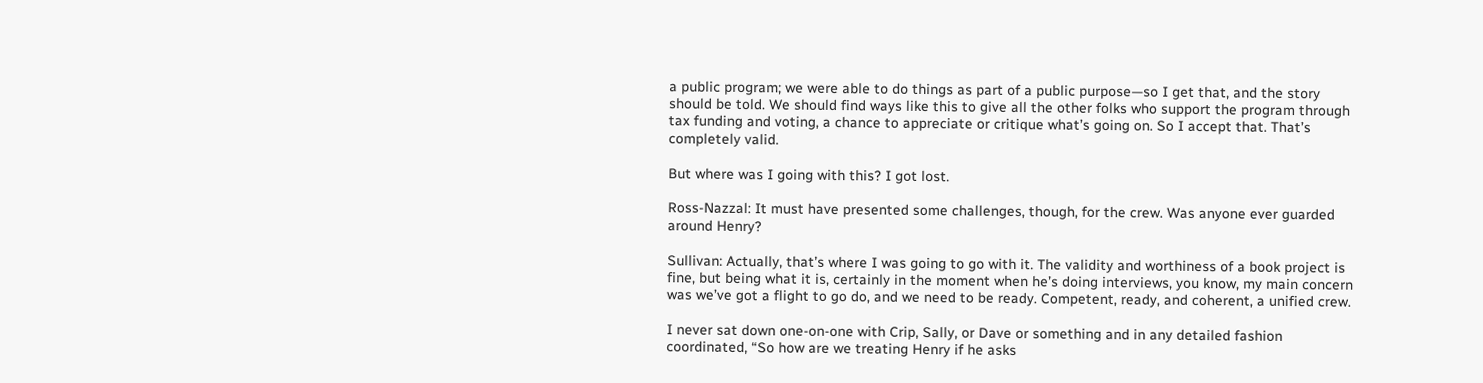a public program; we were able to do things as part of a public purpose—so I get that, and the story should be told. We should find ways like this to give all the other folks who support the program through tax funding and voting, a chance to appreciate or critique what’s going on. So I accept that. That’s completely valid.

But where was I going with this? I got lost.

Ross-Nazzal: It must have presented some challenges, though, for the crew. Was anyone ever guarded around Henry?

Sullivan: Actually, that’s where I was going to go with it. The validity and worthiness of a book project is fine, but being what it is, certainly in the moment when he’s doing interviews, you know, my main concern was we’ve got a flight to go do, and we need to be ready. Competent, ready, and coherent, a unified crew.

I never sat down one-on-one with Crip, Sally, or Dave or something and in any detailed fashion coordinated, “So how are we treating Henry if he asks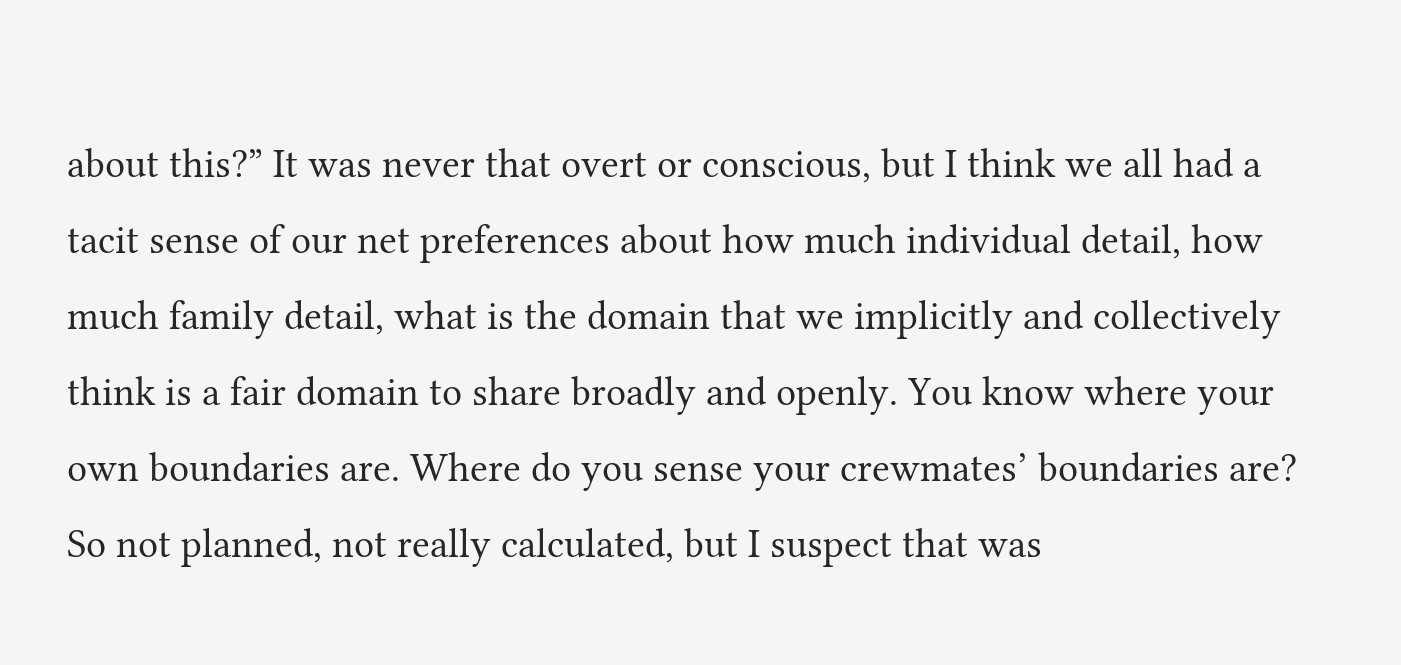about this?” It was never that overt or conscious, but I think we all had a tacit sense of our net preferences about how much individual detail, how much family detail, what is the domain that we implicitly and collectively think is a fair domain to share broadly and openly. You know where your own boundaries are. Where do you sense your crewmates’ boundaries are? So not planned, not really calculated, but I suspect that was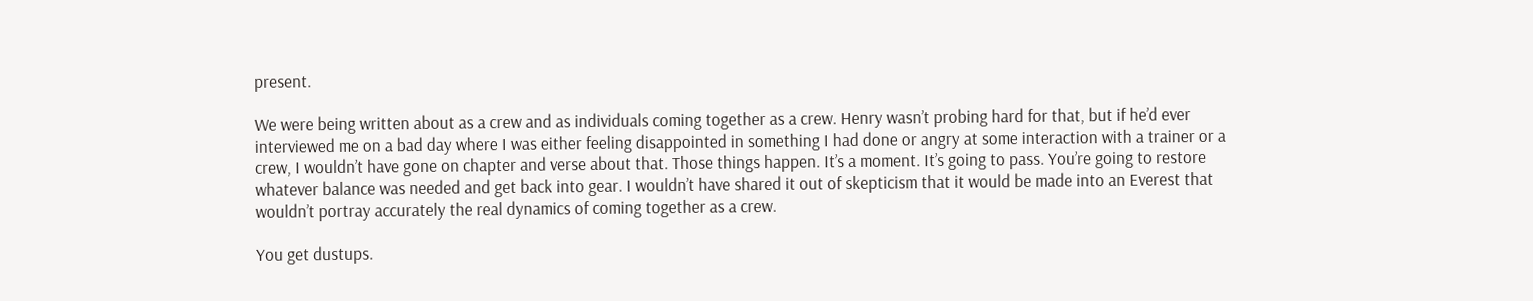present.

We were being written about as a crew and as individuals coming together as a crew. Henry wasn’t probing hard for that, but if he’d ever interviewed me on a bad day where I was either feeling disappointed in something I had done or angry at some interaction with a trainer or a crew, I wouldn’t have gone on chapter and verse about that. Those things happen. It’s a moment. It’s going to pass. You’re going to restore whatever balance was needed and get back into gear. I wouldn’t have shared it out of skepticism that it would be made into an Everest that wouldn’t portray accurately the real dynamics of coming together as a crew.

You get dustups.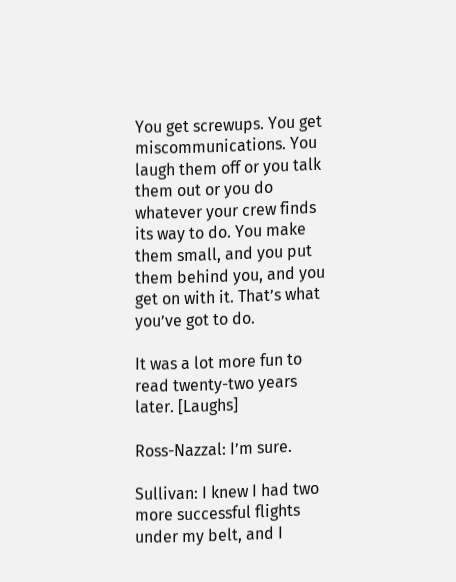You get screwups. You get miscommunications. You laugh them off or you talk them out or you do whatever your crew finds its way to do. You make them small, and you put them behind you, and you get on with it. That’s what you’ve got to do.

It was a lot more fun to read twenty-two years later. [Laughs]

Ross-Nazzal: I’m sure.

Sullivan: I knew I had two more successful flights under my belt, and I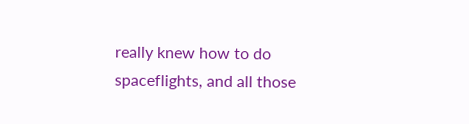really knew how to do spaceflights, and all those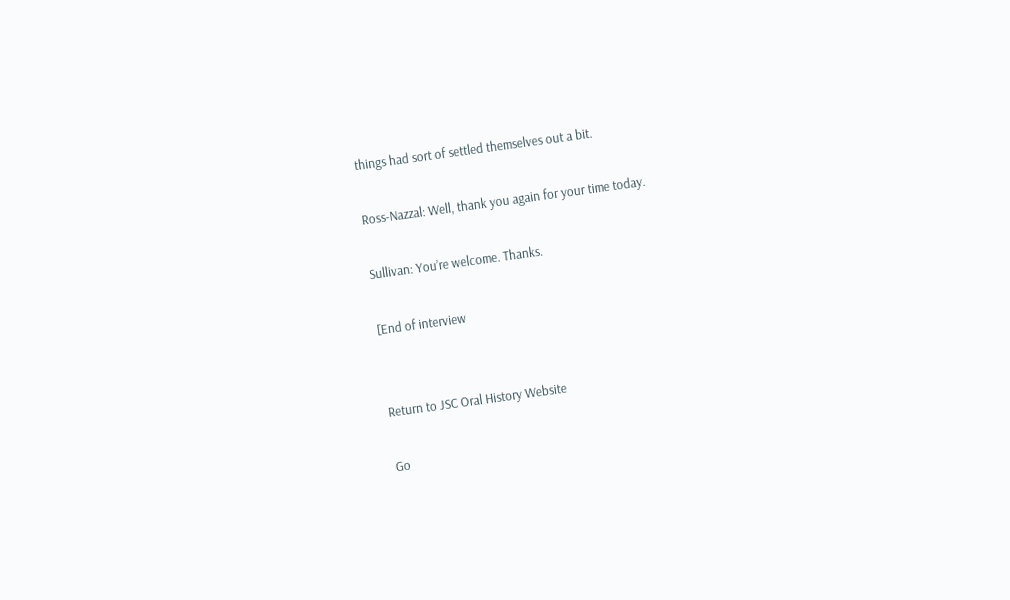things had sort of settled themselves out a bit.

Ross-Nazzal: Well, thank you again for your time today.

Sullivan: You’re welcome. Thanks.

[End of interview


Return to JSC Oral History Website

Go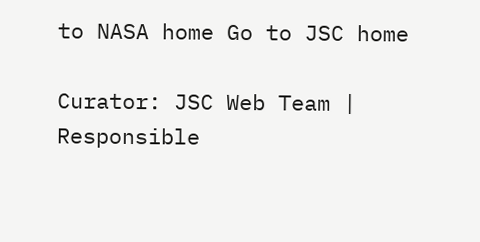to NASA home Go to JSC home

Curator: JSC Web Team | Responsible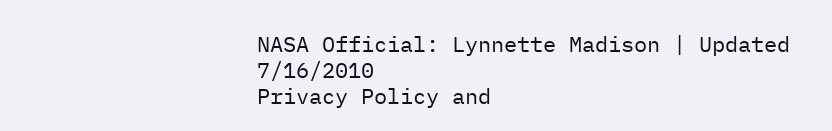NASA Official: Lynnette Madison | Updated 7/16/2010
Privacy Policy and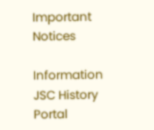Important Notices

Information JSC History Portal